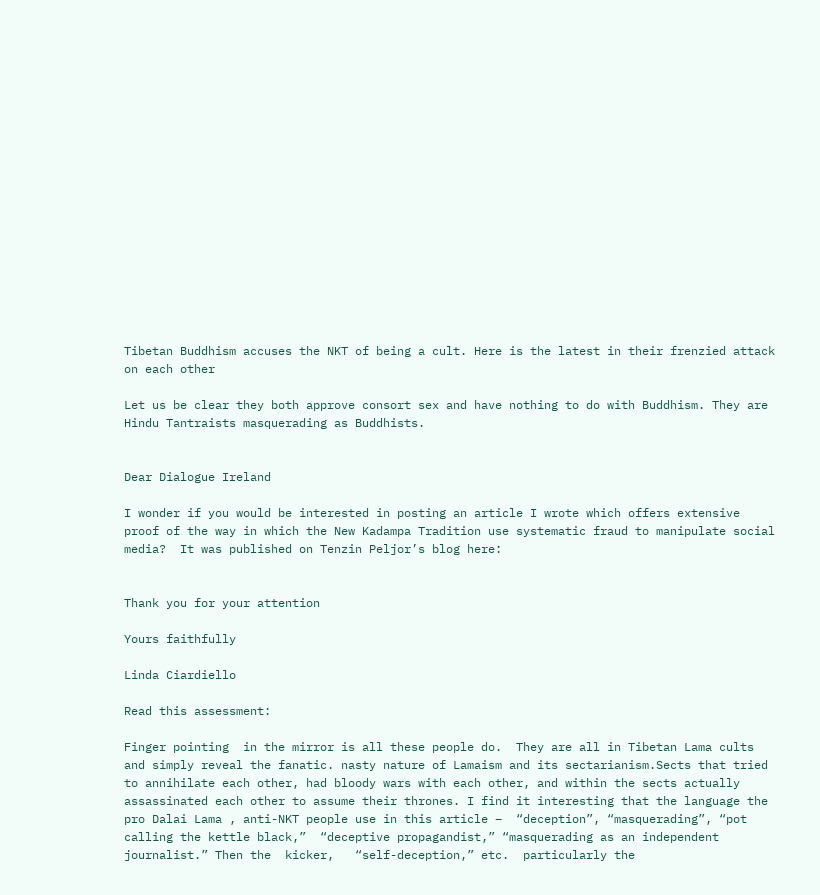Tibetan Buddhism accuses the NKT of being a cult. Here is the latest in their frenzied attack on each other

Let us be clear they both approve consort sex and have nothing to do with Buddhism. They are Hindu Tantraists masquerading as Buddhists.


Dear Dialogue Ireland

I wonder if you would be interested in posting an article I wrote which offers extensive proof of the way in which the New Kadampa Tradition use systematic fraud to manipulate social media?  It was published on Tenzin Peljor’s blog here:


Thank you for your attention

Yours faithfully

Linda Ciardiello

Read this assessment:

Finger pointing  in the mirror is all these people do.  They are all in Tibetan Lama cults and simply reveal the fanatic. nasty nature of Lamaism and its sectarianism.Sects that tried to annihilate each other, had bloody wars with each other, and within the sects actually  assassinated each other to assume their thrones. I find it interesting that the language the pro Dalai Lama , anti-NKT people use in this article –  “deception”, “masquerading”, “pot calling the kettle black,”  “deceptive propagandist,” “masquerading as an independent journalist.” Then the  kicker,   “self-deception,” etc.  particularly the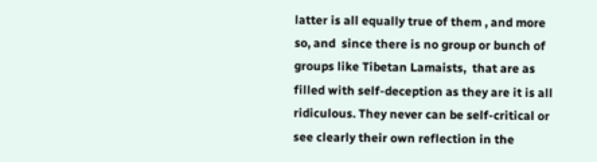latter is all equally true of them , and more so, and  since there is no group or bunch of groups like Tibetan Lamaists,  that are as filled with self-deception as they are it is all ridiculous. They never can be self-critical or see clearly their own reflection in the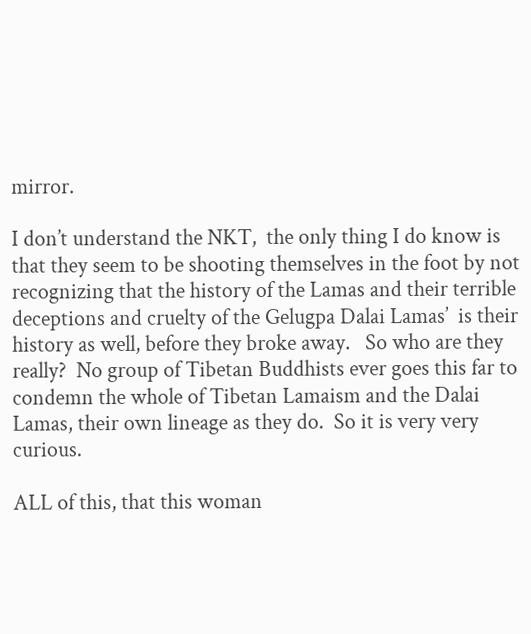mirror.

I don’t understand the NKT,  the only thing I do know is that they seem to be shooting themselves in the foot by not recognizing that the history of the Lamas and their terrible deceptions and cruelty of the Gelugpa Dalai Lamas’  is their history as well, before they broke away.   So who are they really?  No group of Tibetan Buddhists ever goes this far to condemn the whole of Tibetan Lamaism and the Dalai Lamas, their own lineage as they do.  So it is very very curious.

ALL of this, that this woman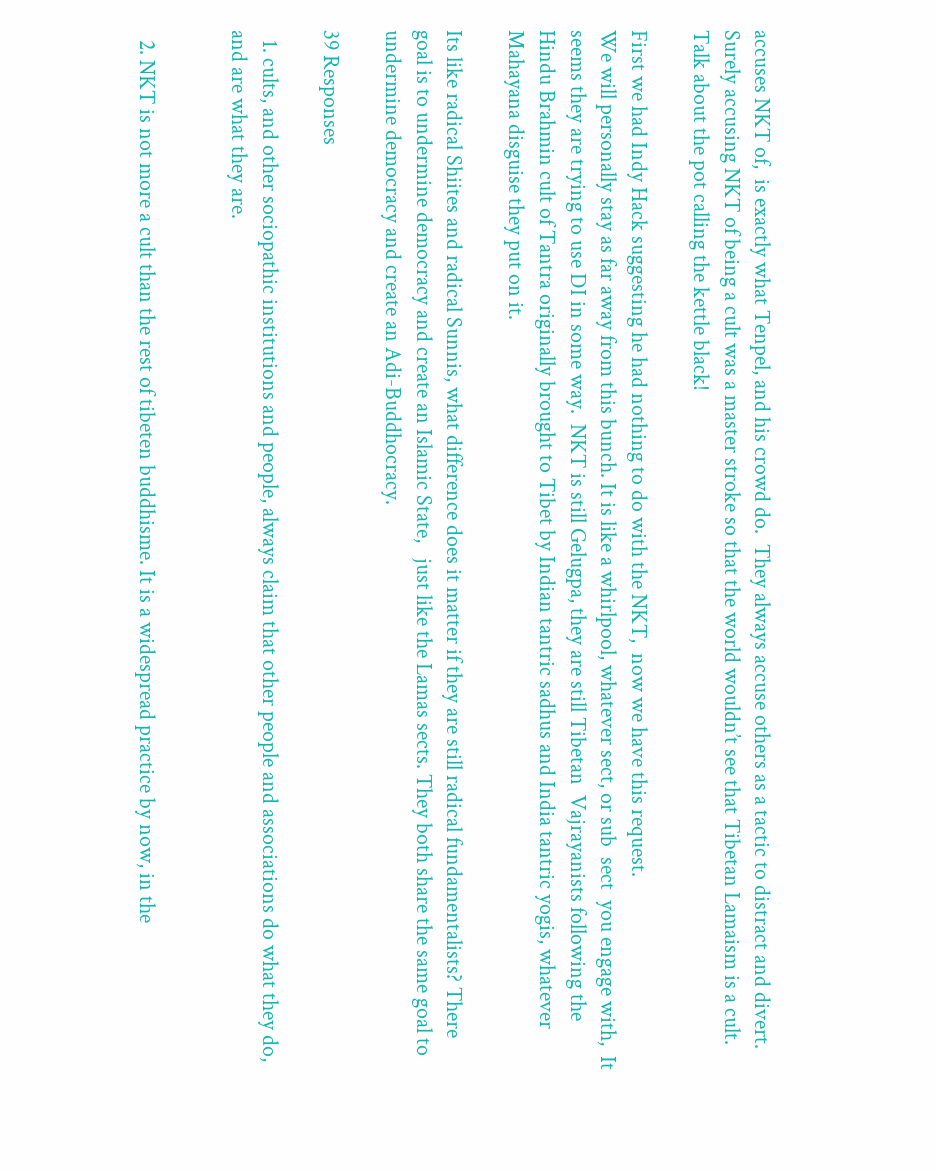accuses NKT of,  is exactly what Tenpel, and his crowd do.  They always accuse others as a tactic to distract and divert.  Surely accusing NKT of being a cult was a master stroke so that the world wouldn’t see that Tibetan Lamaism is a cult.  Talk about the pot calling the kettle black!

First we had Indy Hack suggesting he had nothing to do with the NKT,  now we have this request.
We will personally stay as far away from this bunch. It is like a whirlpool, whatever sect, or sub  sect  you engage with,  It seems they are trying to use DI in some way.  NKT is still Gelugpa, they are still Tibetan  Vajrayanists following the Hindu Brahmin cult of Tantra originally brought to Tibet by Indian tantric sadhus and India tantric yogis, whatever Mahayana disguise they put on it.

Its like radical Shiites and radical Sunnis, what difference does it matter if they are still radical fundamentalists? There goal is to undermine democracy and create an Islamic State,   just like the Lamas sects. They both share the same goal to undermine democracy and create an Adi-Buddhocracy.

39 Responses

  1. cults, and other sociopathic institutions and people, always claim that other people and associations do what they do, and are what they are.


  2. NKT is not more a cult than the rest of tibeten buddhisme. It is a widespread practice by now, in the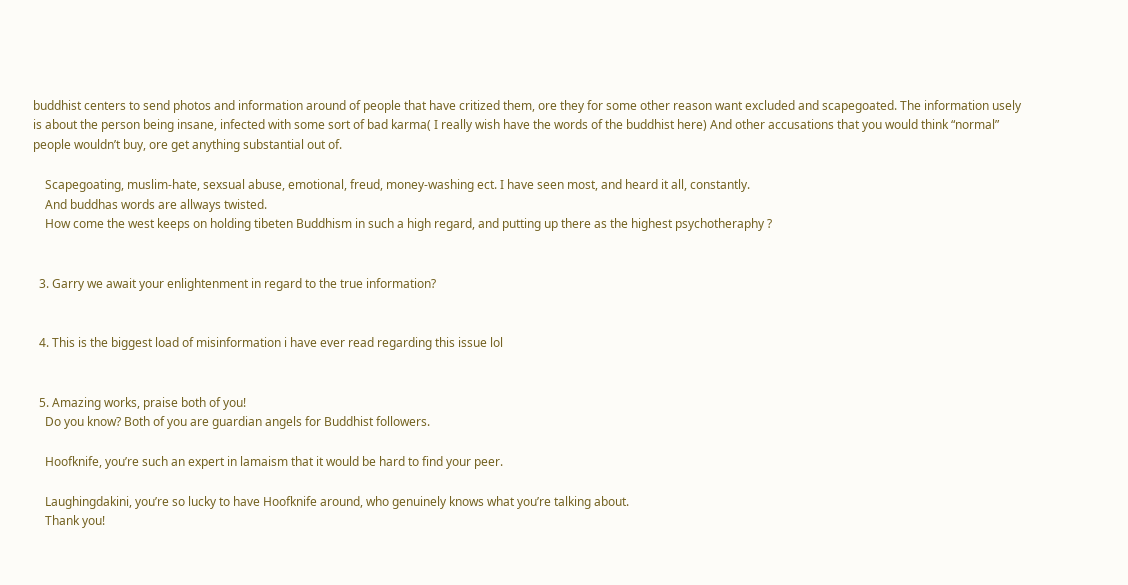buddhist centers to send photos and information around of people that have critized them, ore they for some other reason want excluded and scapegoated. The information usely is about the person being insane, infected with some sort of bad karma( I really wish have the words of the buddhist here) And other accusations that you would think “normal” people wouldn’t buy, ore get anything substantial out of.

    Scapegoating, muslim-hate, sexsual abuse, emotional, freud, money-washing ect. I have seen most, and heard it all, constantly.
    And buddhas words are allways twisted.
    How come the west keeps on holding tibeten Buddhism in such a high regard, and putting up there as the highest psychotheraphy ?


  3. Garry we await your enlightenment in regard to the true information?


  4. This is the biggest load of misinformation i have ever read regarding this issue lol


  5. Amazing works, praise both of you!
    Do you know? Both of you are guardian angels for Buddhist followers.

    Hoofknife, you’re such an expert in lamaism that it would be hard to find your peer.

    Laughingdakini, you’re so lucky to have Hoofknife around, who genuinely knows what you’re talking about.
    Thank you!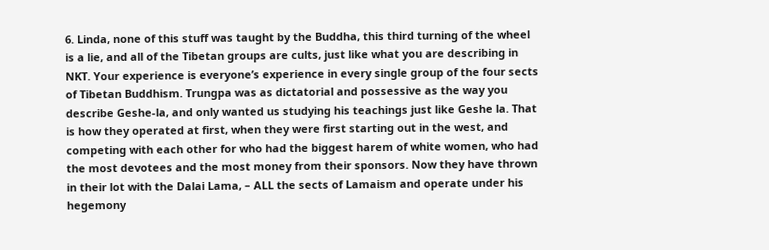6. Linda, none of this stuff was taught by the Buddha, this third turning of the wheel is a lie, and all of the Tibetan groups are cults, just like what you are describing in NKT. Your experience is everyone’s experience in every single group of the four sects of Tibetan Buddhism. Trungpa was as dictatorial and possessive as the way you describe Geshe-la, and only wanted us studying his teachings just like Geshe la. That is how they operated at first, when they were first starting out in the west, and competing with each other for who had the biggest harem of white women, who had the most devotees and the most money from their sponsors. Now they have thrown in their lot with the Dalai Lama, – ALL the sects of Lamaism and operate under his hegemony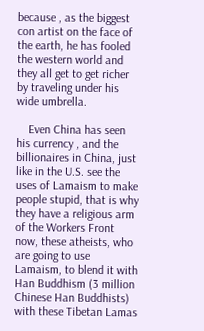because , as the biggest con artist on the face of the earth, he has fooled the western world and they all get to get richer by traveling under his wide umbrella.

    Even China has seen his currency , and the billionaires in China, just like in the U.S. see the uses of Lamaism to make people stupid, that is why they have a religious arm of the Workers Front now, these atheists, who are going to use Lamaism, to blend it with Han Buddhism (3 million Chinese Han Buddhists) with these Tibetan Lamas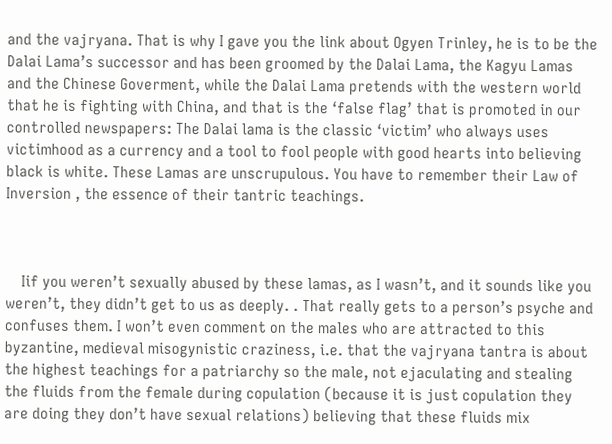and the vajryana. That is why I gave you the link about Ogyen Trinley, he is to be the Dalai Lama’s successor and has been groomed by the Dalai Lama, the Kagyu Lamas and the Chinese Goverment, while the Dalai Lama pretends with the western world that he is fighting with China, and that is the ‘false flag’ that is promoted in our controlled newspapers: The Dalai lama is the classic ‘victim’ who always uses victimhood as a currency and a tool to fool people with good hearts into believing black is white. These Lamas are unscrupulous. You have to remember their Law of Inversion , the essence of their tantric teachings.



    Iif you weren’t sexually abused by these lamas, as I wasn’t, and it sounds like you weren’t, they didn’t get to us as deeply. . That really gets to a person’s psyche and confuses them. I won’t even comment on the males who are attracted to this byzantine, medieval misogynistic craziness, i.e. that the vajryana tantra is about the highest teachings for a patriarchy so the male, not ejaculating and stealing the fluids from the female during copulation (because it is just copulation they are doing they don’t have sexual relations) believing that these fluids mix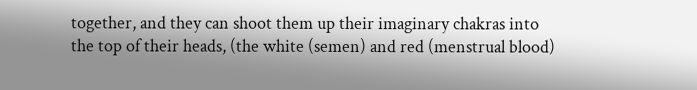together, and they can shoot them up their imaginary chakras into the top of their heads, (the white (semen) and red (menstrual blood)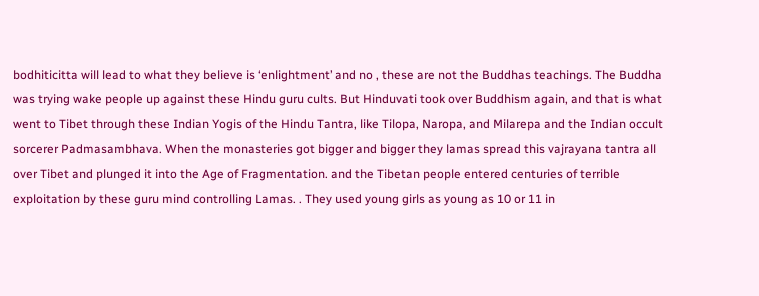bodhiticitta will lead to what they believe is ‘enlightment’ and no , these are not the Buddhas teachings. The Buddha was trying wake people up against these Hindu guru cults. But Hinduvati took over Buddhism again, and that is what went to Tibet through these Indian Yogis of the Hindu Tantra, like Tilopa, Naropa, and Milarepa and the Indian occult sorcerer Padmasambhava. When the monasteries got bigger and bigger they lamas spread this vajrayana tantra all over Tibet and plunged it into the Age of Fragmentation. and the Tibetan people entered centuries of terrible exploitation by these guru mind controlling Lamas. . They used young girls as young as 10 or 11 in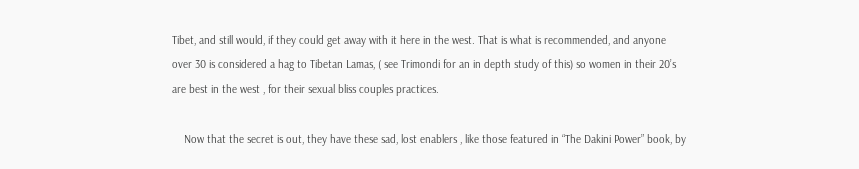Tibet, and still would, if they could get away with it here in the west. That is what is recommended, and anyone over 30 is considered a hag to Tibetan Lamas, ( see Trimondi for an in depth study of this) so women in their 20’s are best in the west , for their sexual bliss couples practices.

    Now that the secret is out, they have these sad, lost enablers , like those featured in “The Dakini Power” book, by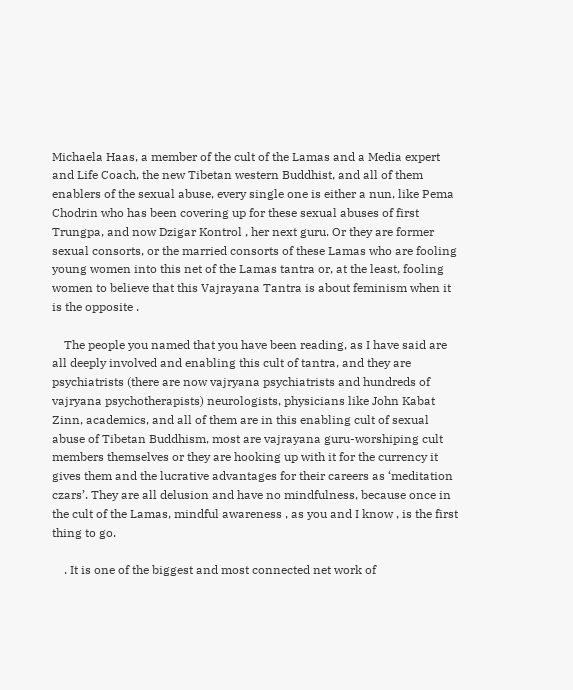Michaela Haas, a member of the cult of the Lamas and a Media expert and Life Coach, the new Tibetan western Buddhist, and all of them enablers of the sexual abuse, every single one is either a nun, like Pema Chodrin who has been covering up for these sexual abuses of first Trungpa, and now Dzigar Kontrol , her next guru. Or they are former sexual consorts, or the married consorts of these Lamas who are fooling young women into this net of the Lamas tantra or, at the least, fooling women to believe that this Vajrayana Tantra is about feminism when it is the opposite .

    The people you named that you have been reading, as I have said are all deeply involved and enabling this cult of tantra, and they are psychiatrists (there are now vajryana psychiatrists and hundreds of vajryana psychotherapists) neurologists, physicians like John Kabat Zinn, academics, and all of them are in this enabling cult of sexual abuse of Tibetan Buddhism, most are vajrayana guru-worshiping cult members themselves or they are hooking up with it for the currency it gives them and the lucrative advantages for their careers as ‘meditation czars’. They are all delusion and have no mindfulness, because once in the cult of the Lamas, mindful awareness , as you and I know , is the first thing to go.

    . It is one of the biggest and most connected net work of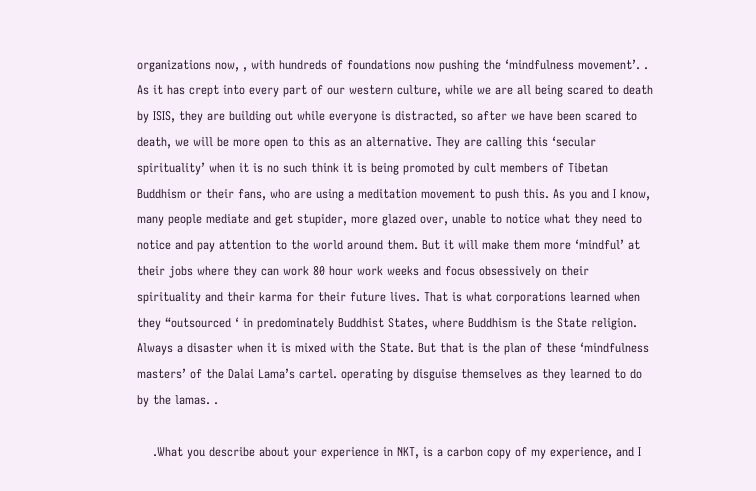organizations now, , with hundreds of foundations now pushing the ‘mindfulness movement’. . As it has crept into every part of our western culture, while we are all being scared to death by ISIS, they are building out while everyone is distracted, so after we have been scared to death, we will be more open to this as an alternative. They are calling this ‘secular spirituality’ when it is no such think it is being promoted by cult members of Tibetan Buddhism or their fans, who are using a meditation movement to push this. As you and I know, many people mediate and get stupider, more glazed over, unable to notice what they need to notice and pay attention to the world around them. But it will make them more ‘mindful’ at their jobs where they can work 80 hour work weeks and focus obsessively on their spirituality and their karma for their future lives. That is what corporations learned when they “outsourced ‘ in predominately Buddhist States, where Buddhism is the State religion. Always a disaster when it is mixed with the State. But that is the plan of these ‘mindfulness masters’ of the Dalai Lama’s cartel. operating by disguise themselves as they learned to do by the lamas. .

    .What you describe about your experience in NKT, is a carbon copy of my experience, and I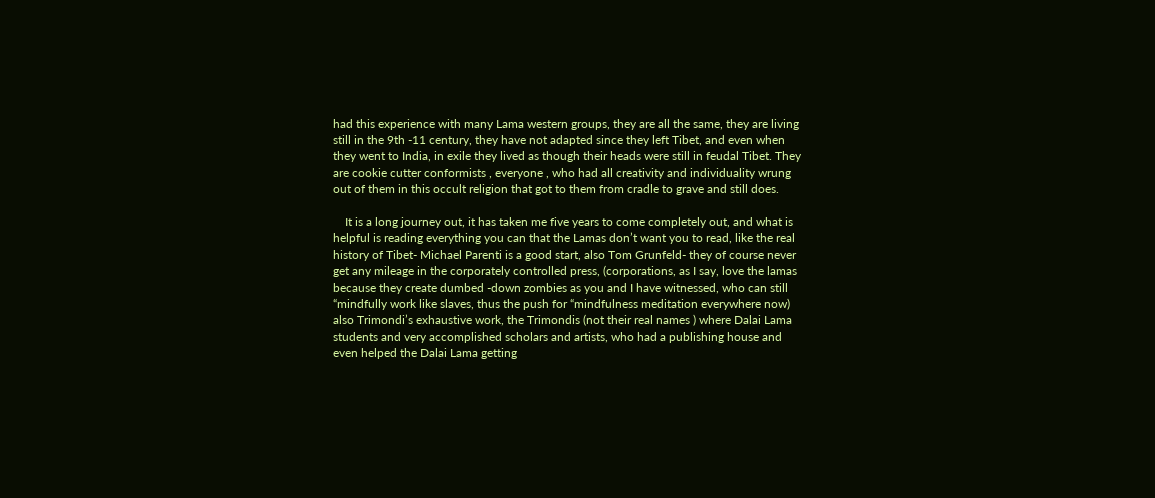had this experience with many Lama western groups, they are all the same, they are living still in the 9th -11 century, they have not adapted since they left Tibet, and even when they went to India, in exile they lived as though their heads were still in feudal Tibet. They are cookie cutter conformists , everyone , who had all creativity and individuality wrung out of them in this occult religion that got to them from cradle to grave and still does.

    It is a long journey out, it has taken me five years to come completely out, and what is helpful is reading everything you can that the Lamas don’t want you to read, like the real history of Tibet- Michael Parenti is a good start, also Tom Grunfeld- they of course never get any mileage in the corporately controlled press, (corporations, as I say, love the lamas because they create dumbed -down zombies as you and I have witnessed, who can still “mindfully work like slaves, thus the push for “mindfulness meditation everywhere now) also Trimondi’s exhaustive work, the Trimondis (not their real names ) where Dalai Lama students and very accomplished scholars and artists, who had a publishing house and even helped the Dalai Lama getting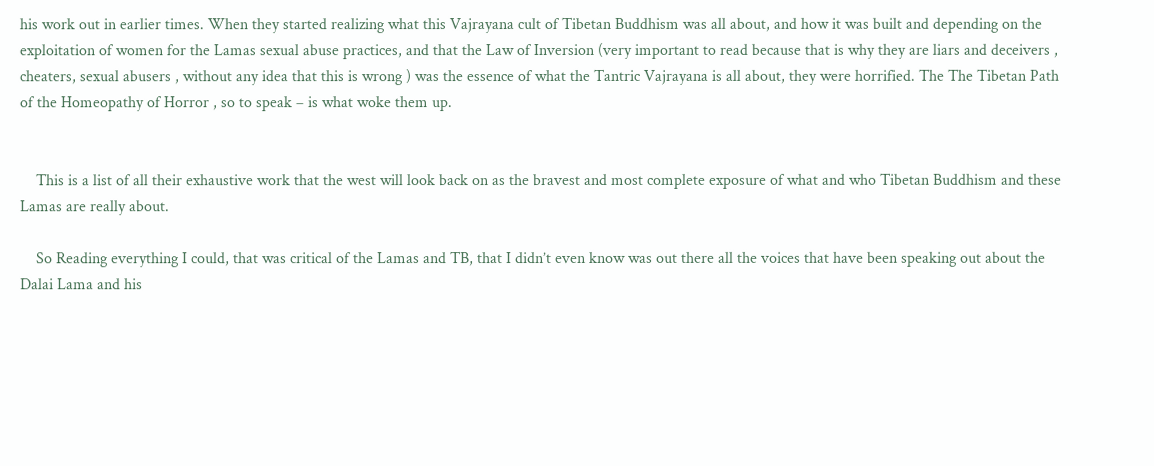his work out in earlier times. When they started realizing what this Vajrayana cult of Tibetan Buddhism was all about, and how it was built and depending on the exploitation of women for the Lamas sexual abuse practices, and that the Law of Inversion (very important to read because that is why they are liars and deceivers , cheaters, sexual abusers , without any idea that this is wrong ) was the essence of what the Tantric Vajrayana is all about, they were horrified. The The Tibetan Path of the Homeopathy of Horror , so to speak – is what woke them up.


    This is a list of all their exhaustive work that the west will look back on as the bravest and most complete exposure of what and who Tibetan Buddhism and these Lamas are really about.

    So Reading everything I could, that was critical of the Lamas and TB, that I didn’t even know was out there all the voices that have been speaking out about the Dalai Lama and his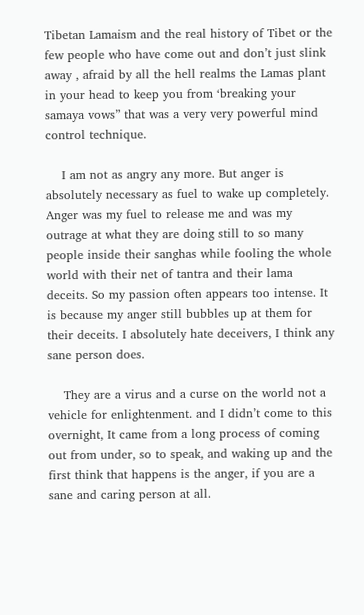Tibetan Lamaism and the real history of Tibet or the few people who have come out and don’t just slink away , afraid by all the hell realms the Lamas plant in your head to keep you from ‘breaking your samaya vows” that was a very very powerful mind control technique.

    I am not as angry any more. But anger is absolutely necessary as fuel to wake up completely. Anger was my fuel to release me and was my outrage at what they are doing still to so many people inside their sanghas while fooling the whole world with their net of tantra and their lama deceits. So my passion often appears too intense. It is because my anger still bubbles up at them for their deceits. I absolutely hate deceivers, I think any sane person does.

    They are a virus and a curse on the world not a vehicle for enlightenment. and I didn’t come to this overnight, It came from a long process of coming out from under, so to speak, and waking up and the first think that happens is the anger, if you are a sane and caring person at all.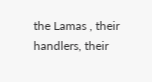the Lamas , their handlers, their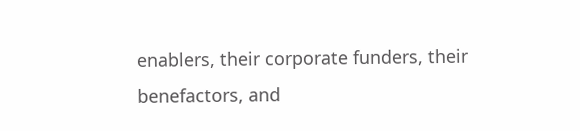enablers, their corporate funders, their benefactors, and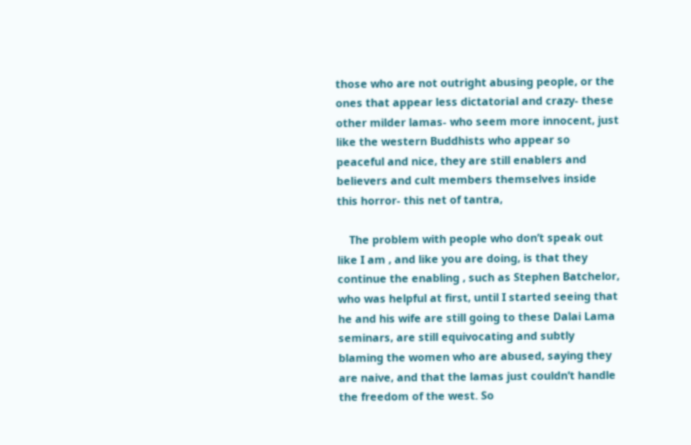those who are not outright abusing people, or the ones that appear less dictatorial and crazy- these other milder lamas- who seem more innocent, just like the western Buddhists who appear so peaceful and nice, they are still enablers and believers and cult members themselves inside this horror- this net of tantra,

    The problem with people who don’t speak out like I am , and like you are doing, is that they continue the enabling , such as Stephen Batchelor, who was helpful at first, until I started seeing that he and his wife are still going to these Dalai Lama seminars, are still equivocating and subtly blaming the women who are abused, saying they are naive, and that the lamas just couldn’t handle the freedom of the west. So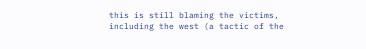this is still blaming the victims, including the west (a tactic of the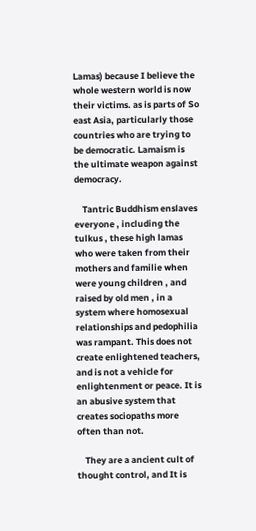Lamas) because I believe the whole western world is now their victims. as is parts of So east Asia, particularly those countries who are trying to be democratic. Lamaism is the ultimate weapon against democracy.

    Tantric Buddhism enslaves everyone , including the tulkus , these high lamas who were taken from their mothers and familie when were young children , and raised by old men , in a system where homosexual relationships and pedophilia was rampant. This does not create enlightened teachers, and is not a vehicle for enlightenment or peace. It is an abusive system that creates sociopaths more often than not.

    They are a ancient cult of thought control, and It is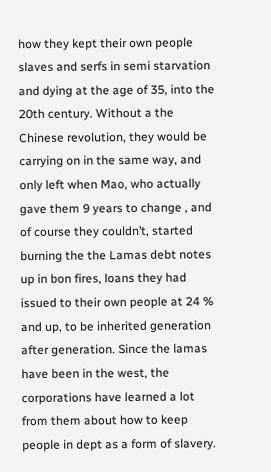how they kept their own people slaves and serfs in semi starvation and dying at the age of 35, into the 20th century. Without a the Chinese revolution, they would be carrying on in the same way, and only left when Mao, who actually gave them 9 years to change , and of course they couldn’t, started burning the the Lamas debt notes up in bon fires, loans they had issued to their own people at 24 % and up, to be inherited generation after generation. Since the lamas have been in the west, the corporations have learned a lot from them about how to keep people in dept as a form of slavery.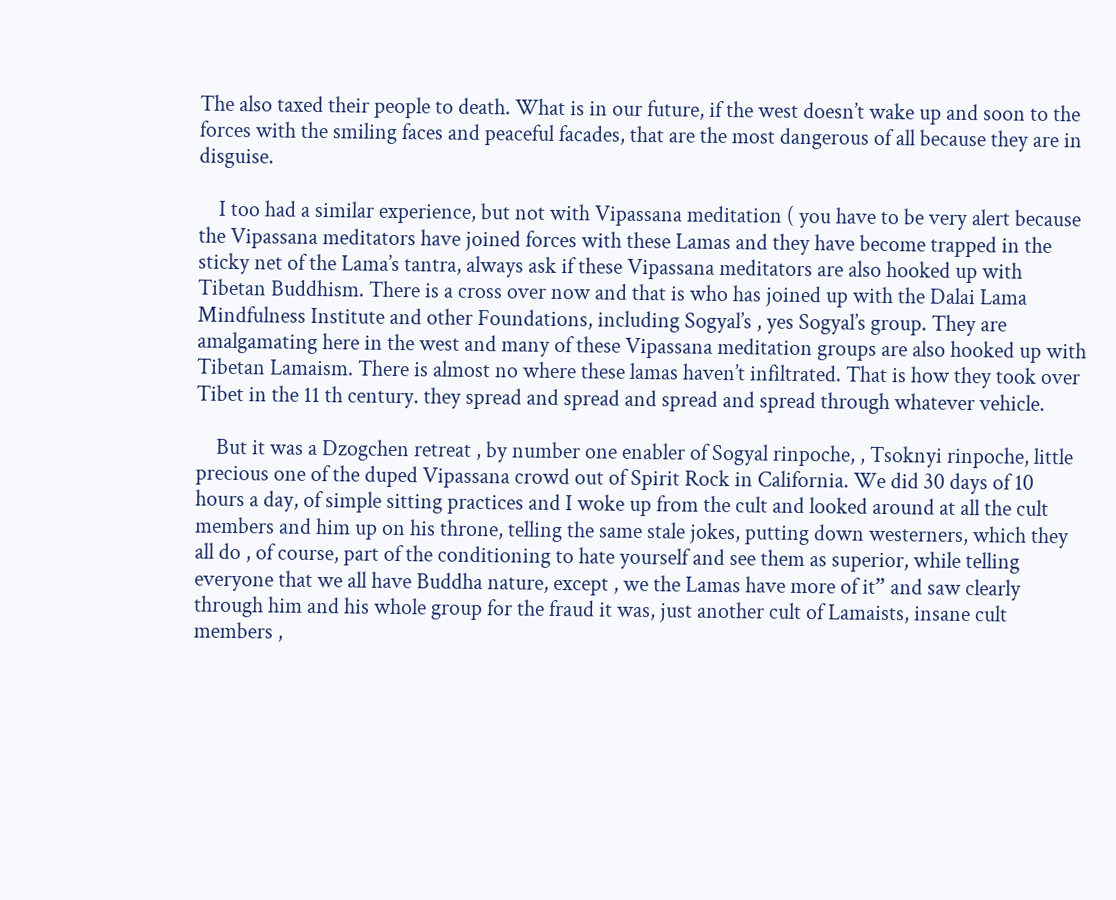The also taxed their people to death. What is in our future, if the west doesn’t wake up and soon to the forces with the smiling faces and peaceful facades, that are the most dangerous of all because they are in disguise.

    I too had a similar experience, but not with Vipassana meditation ( you have to be very alert because the Vipassana meditators have joined forces with these Lamas and they have become trapped in the sticky net of the Lama’s tantra, always ask if these Vipassana meditators are also hooked up with Tibetan Buddhism. There is a cross over now and that is who has joined up with the Dalai Lama Mindfulness Institute and other Foundations, including Sogyal’s , yes Sogyal’s group. They are amalgamating here in the west and many of these Vipassana meditation groups are also hooked up with Tibetan Lamaism. There is almost no where these lamas haven’t infiltrated. That is how they took over Tibet in the 11 th century. they spread and spread and spread and spread through whatever vehicle.

    But it was a Dzogchen retreat , by number one enabler of Sogyal rinpoche, , Tsoknyi rinpoche, little precious one of the duped Vipassana crowd out of Spirit Rock in California. We did 30 days of 10 hours a day, of simple sitting practices and I woke up from the cult and looked around at all the cult members and him up on his throne, telling the same stale jokes, putting down westerners, which they all do , of course, part of the conditioning to hate yourself and see them as superior, while telling everyone that we all have Buddha nature, except , we the Lamas have more of it” and saw clearly through him and his whole group for the fraud it was, just another cult of Lamaists, insane cult members ,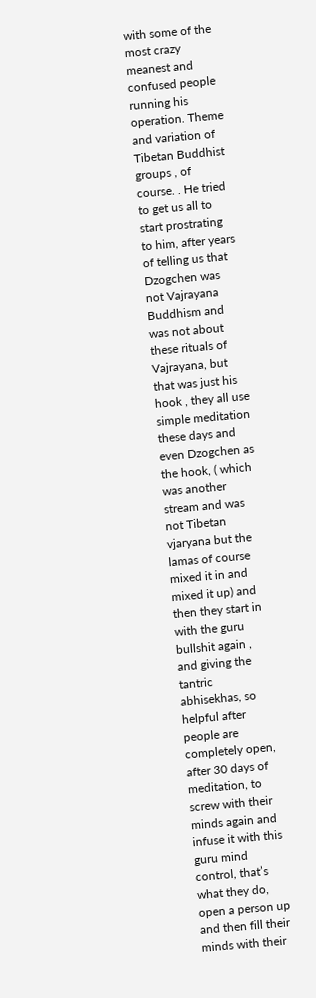with some of the most crazy meanest and confused people running his operation. Theme and variation of Tibetan Buddhist groups , of course. . He tried to get us all to start prostrating to him, after years of telling us that Dzogchen was not Vajrayana Buddhism and was not about these rituals of Vajrayana, but that was just his hook , they all use simple meditation these days and even Dzogchen as the hook, ( which was another stream and was not Tibetan vjaryana but the lamas of course mixed it in and mixed it up) and then they start in with the guru bullshit again , and giving the tantric abhisekhas, so helpful after people are completely open, after 30 days of meditation, to screw with their minds again and infuse it with this guru mind control, that’s what they do, open a person up and then fill their minds with their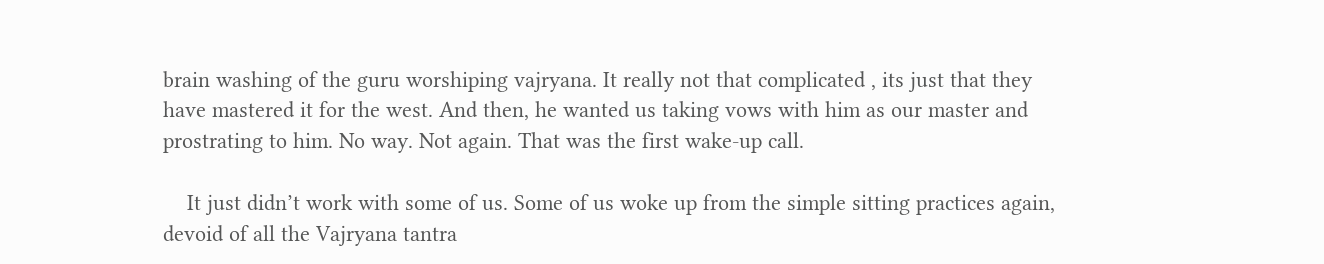brain washing of the guru worshiping vajryana. It really not that complicated , its just that they have mastered it for the west. And then, he wanted us taking vows with him as our master and prostrating to him. No way. Not again. That was the first wake-up call.

    It just didn’t work with some of us. Some of us woke up from the simple sitting practices again, devoid of all the Vajryana tantra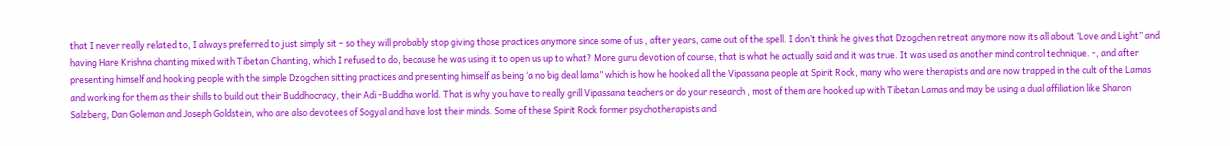that I never really related to, I always preferred to just simply sit – so they will probably stop giving those practices anymore since some of us , after years, came out of the spell. I don’t think he gives that Dzogchen retreat anymore now its all about ‘Love and Light” and having Hare Krishna chanting mixed with Tibetan Chanting, which I refused to do, because he was using it to open us up to what? More guru devotion of course, that is what he actually said and it was true. It was used as another mind control technique. -, and after presenting himself and hooking people with the simple Dzogchen sitting practices and presenting himself as being ‘a no big deal lama” which is how he hooked all the Vipassana people at Spirit Rock, many who were therapists and are now trapped in the cult of the Lamas and working for them as their shills to build out their Buddhocracy, their Adi -Buddha world. That is why you have to really grill Vipassana teachers or do your research , most of them are hooked up with Tibetan Lamas and may be using a dual affiliation like Sharon Salzberg, Dan Goleman and Joseph Goldstein, who are also devotees of Sogyal and have lost their minds. Some of these Spirit Rock former psychotherapists and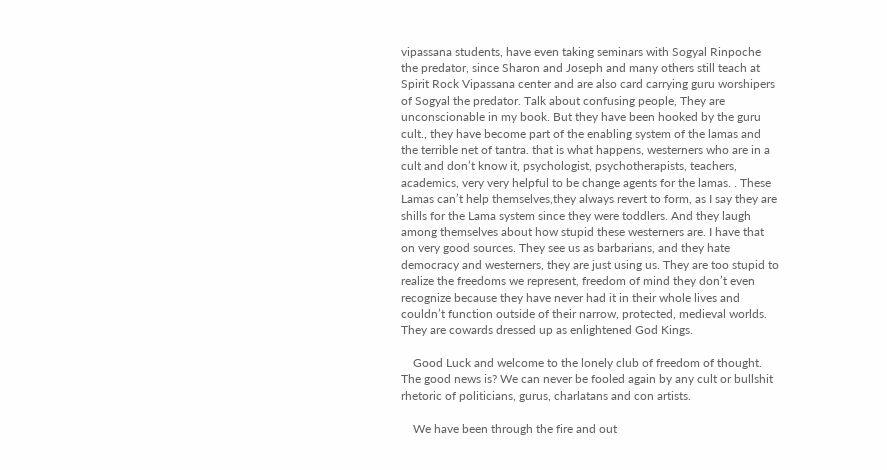vipassana students, have even taking seminars with Sogyal Rinpoche the predator, since Sharon and Joseph and many others still teach at Spirit Rock Vipassana center and are also card carrying guru worshipers of Sogyal the predator. Talk about confusing people, They are unconscionable in my book. But they have been hooked by the guru cult., they have become part of the enabling system of the lamas and the terrible net of tantra. that is what happens, westerners who are in a cult and don’t know it, psychologist, psychotherapists, teachers, academics, very very helpful to be change agents for the lamas. . These Lamas can’t help themselves,they always revert to form, as I say they are shills for the Lama system since they were toddlers. And they laugh among themselves about how stupid these westerners are. I have that on very good sources. They see us as barbarians, and they hate democracy and westerners, they are just using us. They are too stupid to realize the freedoms we represent, freedom of mind they don’t even recognize because they have never had it in their whole lives and couldn’t function outside of their narrow, protected, medieval worlds. They are cowards dressed up as enlightened God Kings.

    Good Luck and welcome to the lonely club of freedom of thought. The good news is? We can never be fooled again by any cult or bullshit rhetoric of politicians, gurus, charlatans and con artists.

    We have been through the fire and out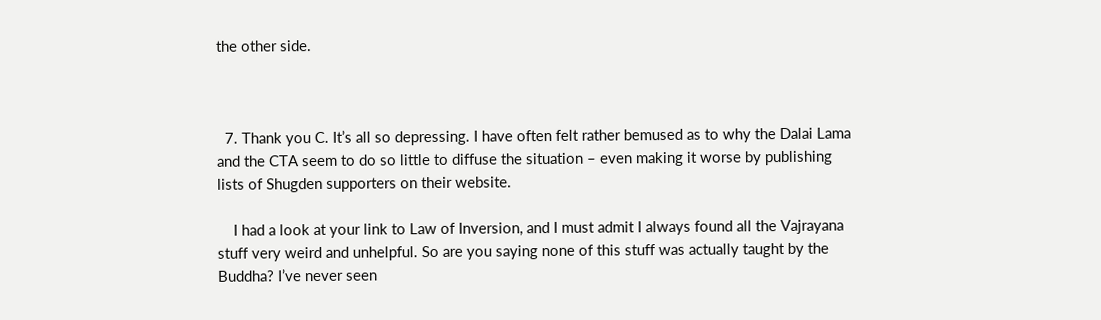the other side.



  7. Thank you C. It’s all so depressing. I have often felt rather bemused as to why the Dalai Lama and the CTA seem to do so little to diffuse the situation – even making it worse by publishing lists of Shugden supporters on their website.

    I had a look at your link to Law of Inversion, and I must admit I always found all the Vajrayana stuff very weird and unhelpful. So are you saying none of this stuff was actually taught by the Buddha? I’ve never seen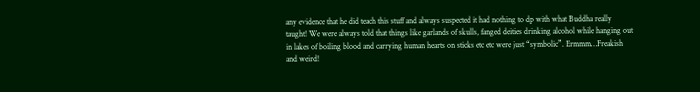any evidence that he did teach this stuff and always suspected it had nothing to dp with what Buddha really taught! We were always told that things like garlands of skulls, fanged deities drinking alcohol while hanging out in lakes of boiling blood and carrying human hearts on sticks etc etc were just “symbolic”. Ermmm…Freakish and weird!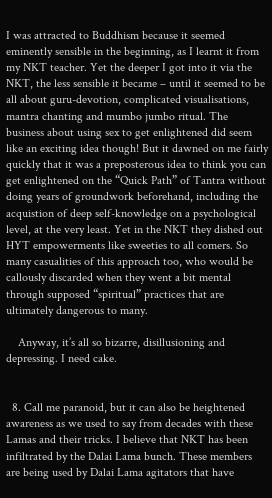I was attracted to Buddhism because it seemed eminently sensible in the beginning, as I learnt it from my NKT teacher. Yet the deeper I got into it via the NKT, the less sensible it became – until it seemed to be all about guru-devotion, complicated visualisations, mantra chanting and mumbo jumbo ritual. The business about using sex to get enlightened did seem like an exciting idea though! But it dawned on me fairly quickly that it was a preposterous idea to think you can get enlightened on the “Quick Path” of Tantra without doing years of groundwork beforehand, including the acquistion of deep self-knowledge on a psychological level, at the very least. Yet in the NKT they dished out HYT empowerments like sweeties to all comers. So many casualities of this approach too, who would be callously discarded when they went a bit mental through supposed “spiritual” practices that are ultimately dangerous to many.

    Anyway, it’s all so bizarre, disillusioning and depressing. I need cake.


  8. Call me paranoid, but it can also be heightened awareness as we used to say from decades with these Lamas and their tricks. I believe that NKT has been infiltrated by the Dalai Lama bunch. These members are being used by Dalai Lama agitators that have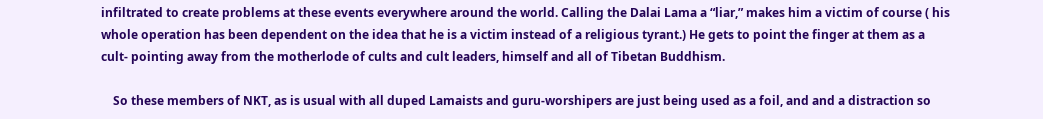infiltrated to create problems at these events everywhere around the world. Calling the Dalai Lama a “liar,” makes him a victim of course ( his whole operation has been dependent on the idea that he is a victim instead of a religious tyrant.) He gets to point the finger at them as a cult- pointing away from the motherlode of cults and cult leaders, himself and all of Tibetan Buddhism.

    So these members of NKT, as is usual with all duped Lamaists and guru-worshipers are just being used as a foil, and and a distraction so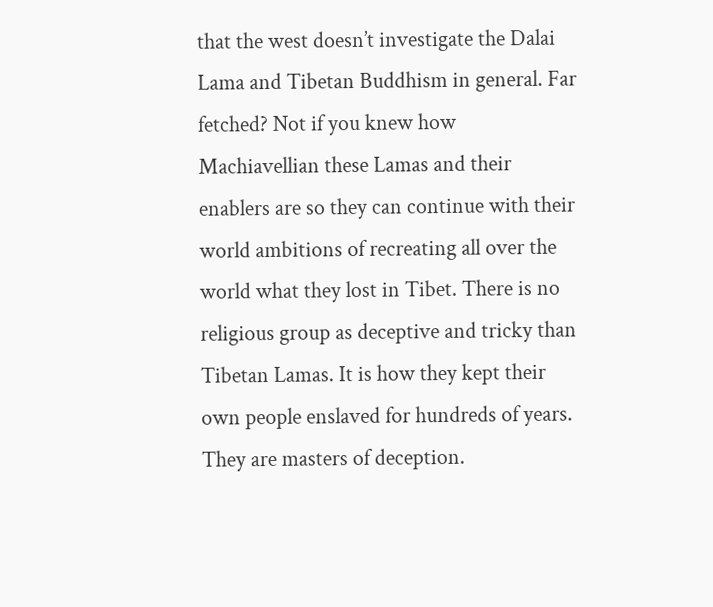that the west doesn’t investigate the Dalai Lama and Tibetan Buddhism in general. Far fetched? Not if you knew how Machiavellian these Lamas and their enablers are so they can continue with their world ambitions of recreating all over the world what they lost in Tibet. There is no religious group as deceptive and tricky than Tibetan Lamas. It is how they kept their own people enslaved for hundreds of years. They are masters of deception.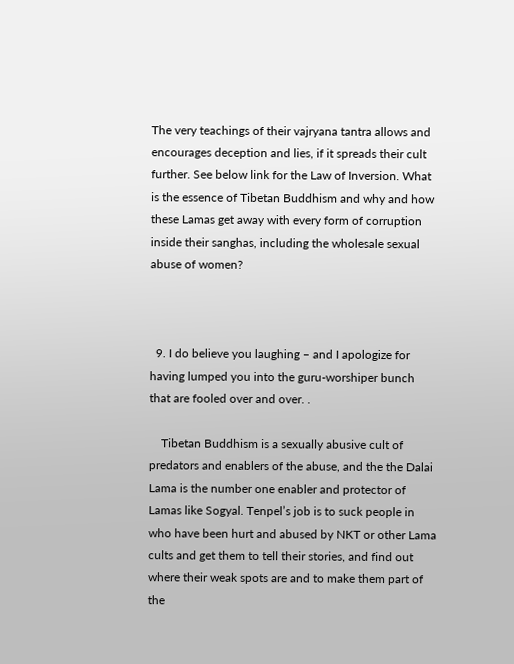The very teachings of their vajryana tantra allows and encourages deception and lies, if it spreads their cult further. See below link for the Law of Inversion. What is the essence of Tibetan Buddhism and why and how these Lamas get away with every form of corruption inside their sanghas, including the wholesale sexual abuse of women?



  9. I do believe you laughing – and I apologize for having lumped you into the guru-worshiper bunch that are fooled over and over. .

    Tibetan Buddhism is a sexually abusive cult of predators and enablers of the abuse, and the the Dalai Lama is the number one enabler and protector of Lamas like Sogyal. Tenpel’s job is to suck people in who have been hurt and abused by NKT or other Lama cults and get them to tell their stories, and find out where their weak spots are and to make them part of the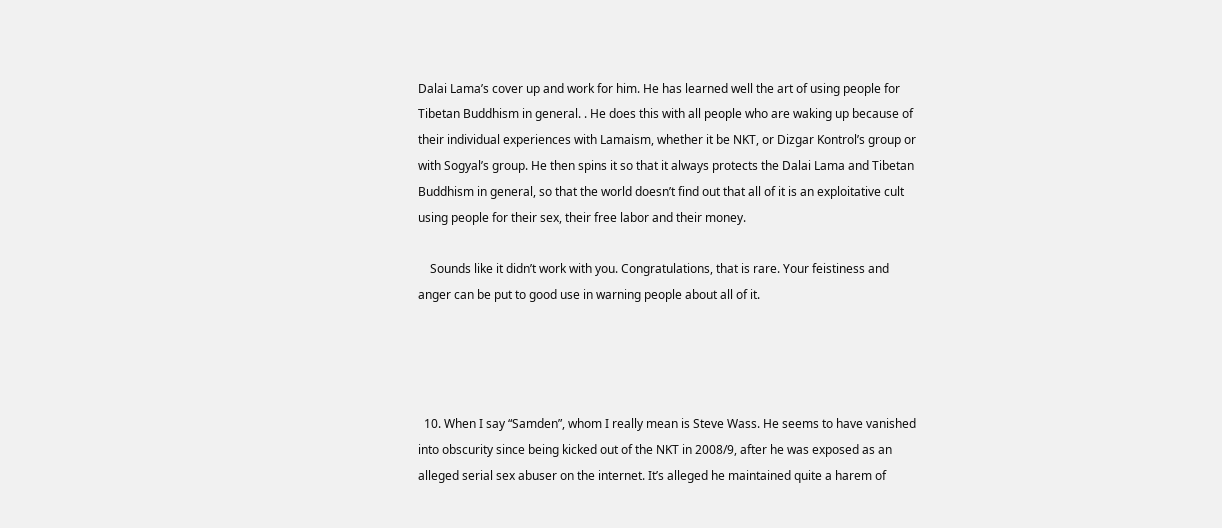Dalai Lama’s cover up and work for him. He has learned well the art of using people for Tibetan Buddhism in general. . He does this with all people who are waking up because of their individual experiences with Lamaism, whether it be NKT, or Dizgar Kontrol’s group or with Sogyal’s group. He then spins it so that it always protects the Dalai Lama and Tibetan Buddhism in general, so that the world doesn’t find out that all of it is an exploitative cult using people for their sex, their free labor and their money.

    Sounds like it didn’t work with you. Congratulations, that is rare. Your feistiness and anger can be put to good use in warning people about all of it.




  10. When I say “Samden”, whom I really mean is Steve Wass. He seems to have vanished into obscurity since being kicked out of the NKT in 2008/9, after he was exposed as an alleged serial sex abuser on the internet. It’s alleged he maintained quite a harem of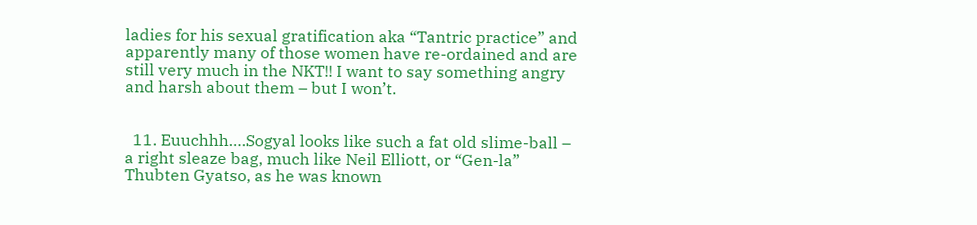ladies for his sexual gratification aka “Tantric practice” and apparently many of those women have re-ordained and are still very much in the NKT!! I want to say something angry and harsh about them – but I won’t.


  11. Euuchhh….Sogyal looks like such a fat old slime-ball – a right sleaze bag, much like Neil Elliott, or “Gen-la” Thubten Gyatso, as he was known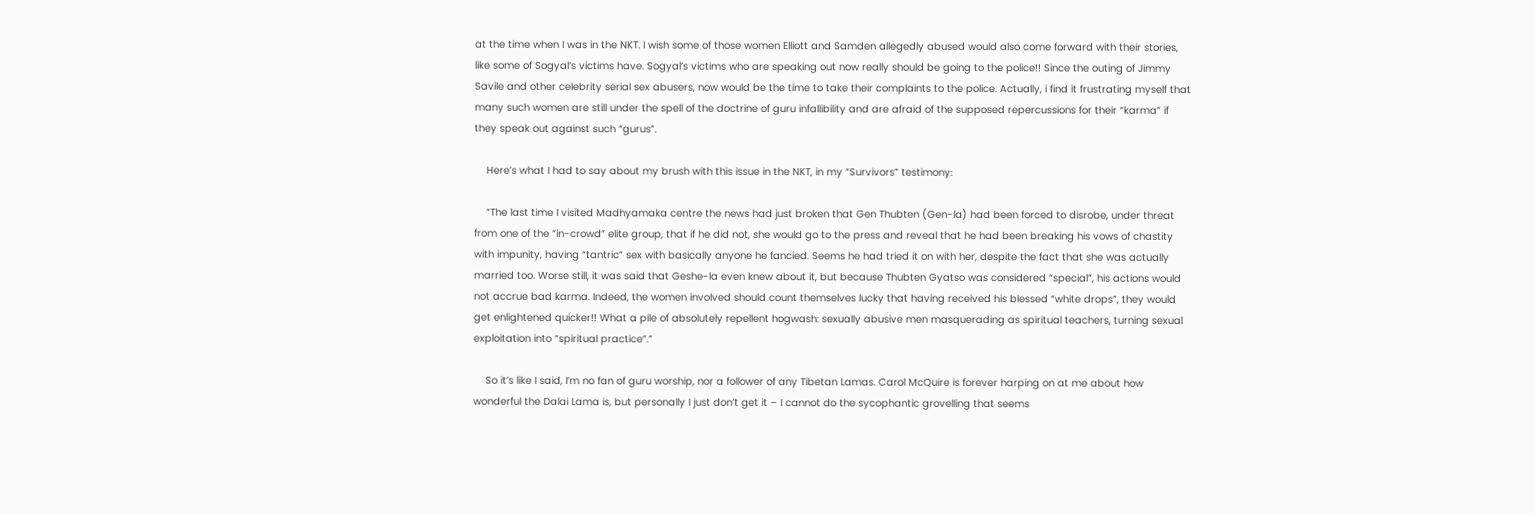at the time when I was in the NKT. I wish some of those women Elliott and Samden allegedly abused would also come forward with their stories, like some of Sogyal’s victims have. Sogyal’s victims who are speaking out now really should be going to the police!! Since the outing of Jimmy Savile and other celebrity serial sex abusers, now would be the time to take their complaints to the police. Actually, i find it frustrating myself that many such women are still under the spell of the doctrine of guru infallibility and are afraid of the supposed repercussions for their “karma” if they speak out against such “gurus”.

    Here’s what I had to say about my brush with this issue in the NKT, in my “Survivors” testimony:

    “The last time I visited Madhyamaka centre the news had just broken that Gen Thubten (Gen-la) had been forced to disrobe, under threat from one of the “in-crowd” elite group, that if he did not, she would go to the press and reveal that he had been breaking his vows of chastity with impunity, having “tantric” sex with basically anyone he fancied. Seems he had tried it on with her, despite the fact that she was actually married too. Worse still, it was said that Geshe-la even knew about it, but because Thubten Gyatso was considered “special”, his actions would not accrue bad karma. Indeed, the women involved should count themselves lucky that having received his blessed “white drops”, they would get enlightened quicker!! What a pile of absolutely repellent hogwash: sexually abusive men masquerading as spiritual teachers, turning sexual exploitation into “spiritual practice”.”

    So it’s like I said, I’m no fan of guru worship, nor a follower of any Tibetan Lamas. Carol McQuire is forever harping on at me about how wonderful the Dalai Lama is, but personally I just don’t get it – I cannot do the sycophantic grovelling that seems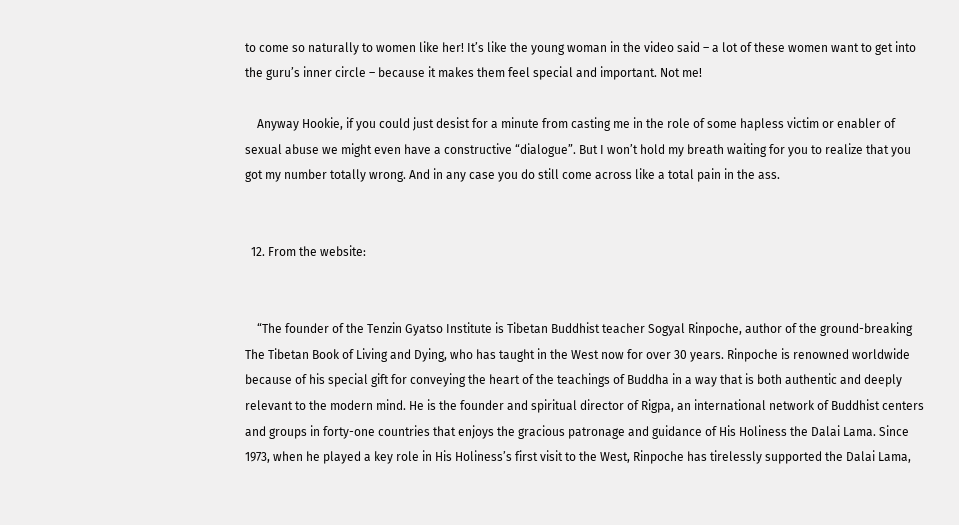to come so naturally to women like her! It’s like the young woman in the video said – a lot of these women want to get into the guru’s inner circle – because it makes them feel special and important. Not me!

    Anyway Hookie, if you could just desist for a minute from casting me in the role of some hapless victim or enabler of sexual abuse we might even have a constructive “dialogue”. But I won’t hold my breath waiting for you to realize that you got my number totally wrong. And in any case you do still come across like a total pain in the ass.


  12. From the website:


    “The founder of the Tenzin Gyatso Institute is Tibetan Buddhist teacher Sogyal Rinpoche, author of the ground-breaking The Tibetan Book of Living and Dying, who has taught in the West now for over 30 years. Rinpoche is renowned worldwide because of his special gift for conveying the heart of the teachings of Buddha in a way that is both authentic and deeply relevant to the modern mind. He is the founder and spiritual director of Rigpa, an international network of Buddhist centers and groups in forty-one countries that enjoys the gracious patronage and guidance of His Holiness the Dalai Lama. Since 1973, when he played a key role in His Holiness’s first visit to the West, Rinpoche has tirelessly supported the Dalai Lama,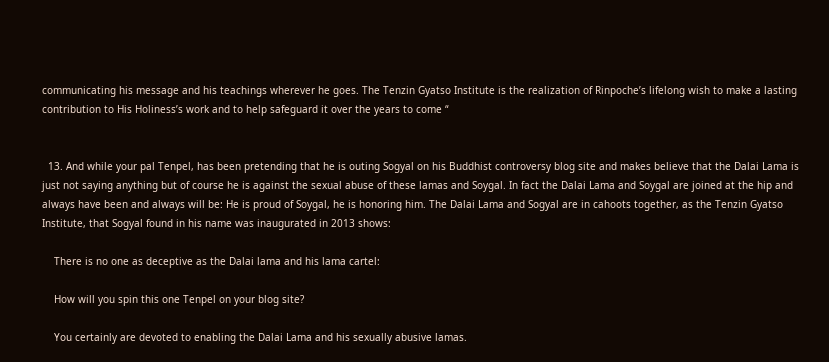communicating his message and his teachings wherever he goes. The Tenzin Gyatso Institute is the realization of Rinpoche’s lifelong wish to make a lasting contribution to His Holiness’s work and to help safeguard it over the years to come “


  13. And while your pal Tenpel, has been pretending that he is outing Sogyal on his Buddhist controversy blog site and makes believe that the Dalai Lama is just not saying anything but of course he is against the sexual abuse of these lamas and Soygal. In fact the Dalai Lama and Soygal are joined at the hip and always have been and always will be: He is proud of Soygal, he is honoring him. The Dalai Lama and Sogyal are in cahoots together, as the Tenzin Gyatso Institute, that Sogyal found in his name was inaugurated in 2013 shows:

    There is no one as deceptive as the Dalai lama and his lama cartel:

    How will you spin this one Tenpel on your blog site?

    You certainly are devoted to enabling the Dalai Lama and his sexually abusive lamas.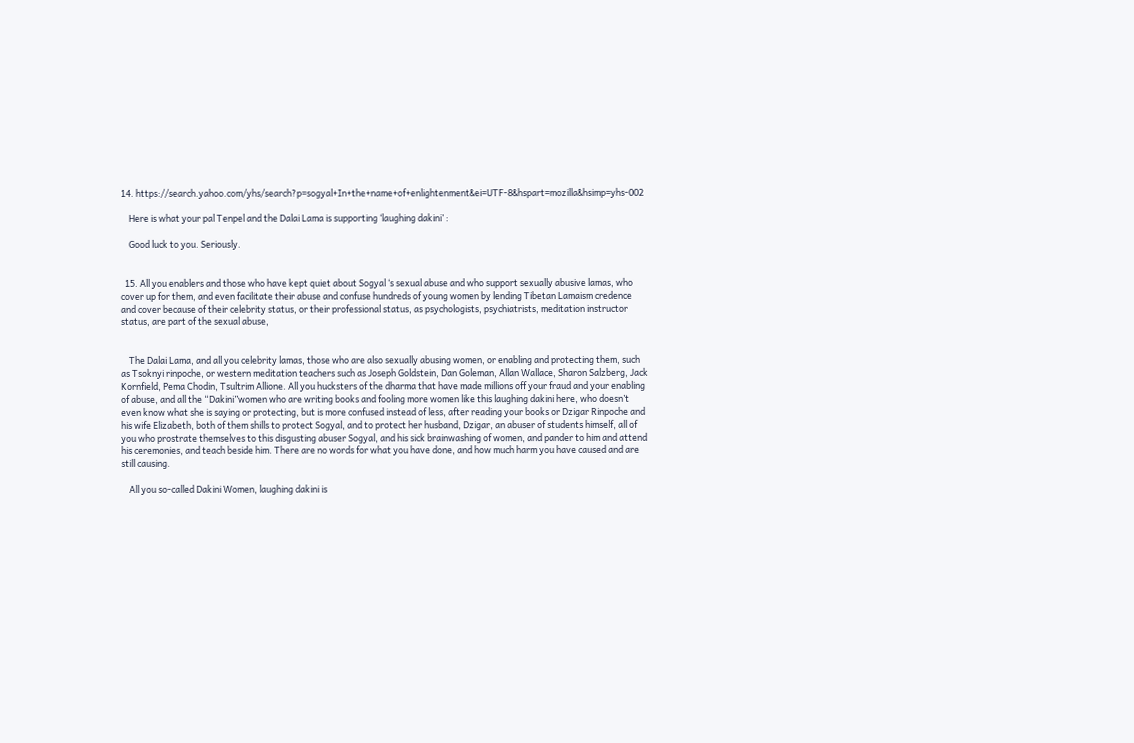14. https://search.yahoo.com/yhs/search?p=sogyal+In+the+name+of+enlightenment&ei=UTF-8&hspart=mozilla&hsimp=yhs-002

    Here is what your pal Tenpel and the Dalai Lama is supporting ‘laughing dakini’ :

    Good luck to you. Seriously.


  15. All you enablers and those who have kept quiet about Sogyal ‘s sexual abuse and who support sexually abusive lamas, who cover up for them, and even facilitate their abuse and confuse hundreds of young women by lending Tibetan Lamaism credence and cover because of their celebrity status, or their professional status, as psychologists, psychiatrists, meditation instructor status, are part of the sexual abuse,


    The Dalai Lama, and all you celebrity lamas, those who are also sexually abusing women, or enabling and protecting them, such as Tsoknyi rinpoche, or western meditation teachers such as Joseph Goldstein, Dan Goleman, Allan Wallace, Sharon Salzberg, Jack Kornfield, Pema Chodin, Tsultrim Allione. All you hucksters of the dharma that have made millions off your fraud and your enabling of abuse, and all the “Dakini”women who are writing books and fooling more women like this laughing dakini here, who doesn’t even know what she is saying or protecting, but is more confused instead of less, after reading your books or Dzigar Rinpoche and his wife Elizabeth, both of them shills to protect Sogyal, and to protect her husband, Dzigar, an abuser of students himself, all of you who prostrate themselves to this disgusting abuser Sogyal, and his sick brainwashing of women, and pander to him and attend his ceremonies, and teach beside him. There are no words for what you have done, and how much harm you have caused and are still causing.

    All you so-called Dakini Women, laughing dakini is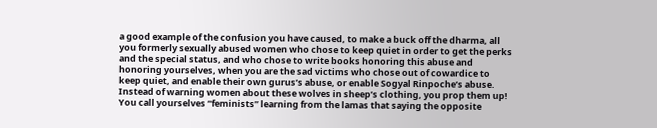a good example of the confusion you have caused, to make a buck off the dharma, all you formerly sexually abused women who chose to keep quiet in order to get the perks and the special status, and who chose to write books honoring this abuse and honoring yourselves, when you are the sad victims who chose out of cowardice to keep quiet, and enable their own gurus’s abuse, or enable Sogyal Rinpoche’s abuse. Instead of warning women about these wolves in sheep’s clothing, you prop them up! You call yourselves “feminists” learning from the lamas that saying the opposite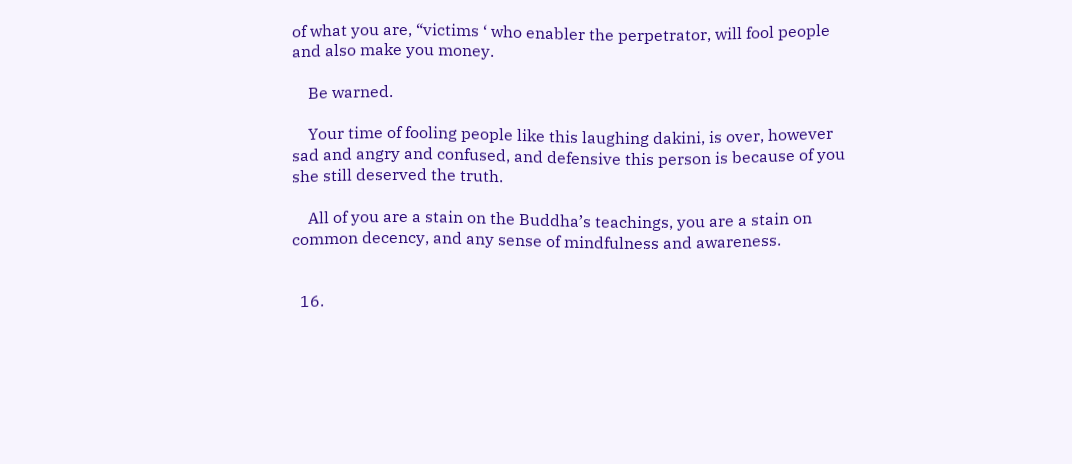of what you are, “victims ‘ who enabler the perpetrator, will fool people and also make you money.

    Be warned.

    Your time of fooling people like this laughing dakini, is over, however sad and angry and confused, and defensive this person is because of you she still deserved the truth.

    All of you are a stain on the Buddha’s teachings, you are a stain on common decency, and any sense of mindfulness and awareness.


  16.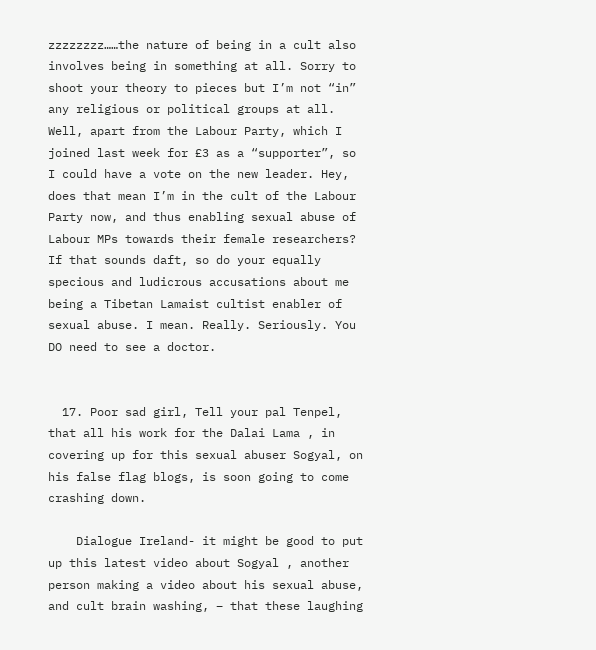zzzzzzzz……the nature of being in a cult also involves being in something at all. Sorry to shoot your theory to pieces but I’m not “in” any religious or political groups at all. Well, apart from the Labour Party, which I joined last week for £3 as a “supporter”, so I could have a vote on the new leader. Hey, does that mean I’m in the cult of the Labour Party now, and thus enabling sexual abuse of Labour MPs towards their female researchers? If that sounds daft, so do your equally specious and ludicrous accusations about me being a Tibetan Lamaist cultist enabler of sexual abuse. I mean. Really. Seriously. You DO need to see a doctor.


  17. Poor sad girl, Tell your pal Tenpel, that all his work for the Dalai Lama , in covering up for this sexual abuser Sogyal, on his false flag blogs, is soon going to come crashing down.

    Dialogue Ireland- it might be good to put up this latest video about Sogyal , another person making a video about his sexual abuse, and cult brain washing, – that these laughing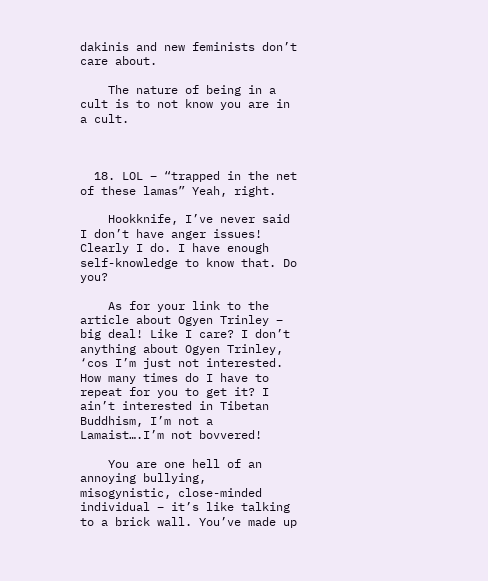dakinis and new feminists don’t care about.

    The nature of being in a cult is to not know you are in a cult.



  18. LOL – “trapped in the net of these lamas” Yeah, right.

    Hookknife, I’ve never said I don’t have anger issues! Clearly I do. I have enough self-knowledge to know that. Do you?

    As for your link to the article about Ogyen Trinley – big deal! Like I care? I don’t anything about Ogyen Trinley, ‘cos I’m just not interested. How many times do I have to repeat for you to get it? I ain’t interested in Tibetan Buddhism, I’m not a Lamaist….I’m not bovvered!

    You are one hell of an annoying bullying, misogynistic, close-minded individual – it’s like talking to a brick wall. You’ve made up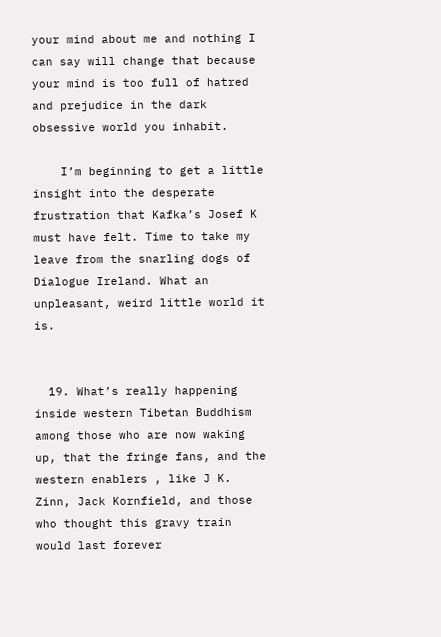your mind about me and nothing I can say will change that because your mind is too full of hatred and prejudice in the dark obsessive world you inhabit.

    I’m beginning to get a little insight into the desperate frustration that Kafka’s Josef K must have felt. Time to take my leave from the snarling dogs of Dialogue Ireland. What an unpleasant, weird little world it is.


  19. What’s really happening inside western Tibetan Buddhism among those who are now waking up, that the fringe fans, and the western enablers , like J K. Zinn, Jack Kornfield, and those who thought this gravy train would last forever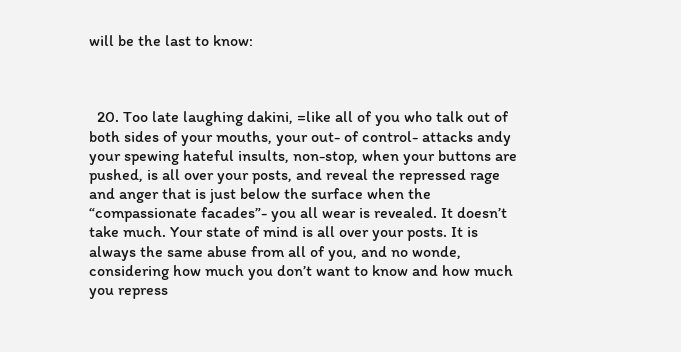will be the last to know:



  20. Too late laughing dakini, =like all of you who talk out of both sides of your mouths, your out- of control- attacks andy your spewing hateful insults, non-stop, when your buttons are pushed, is all over your posts, and reveal the repressed rage and anger that is just below the surface when the “compassionate facades”- you all wear is revealed. It doesn’t take much. Your state of mind is all over your posts. It is always the same abuse from all of you, and no wonde, considering how much you don’t want to know and how much you repress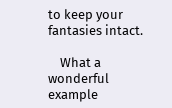to keep your fantasies intact.

    What a wonderful example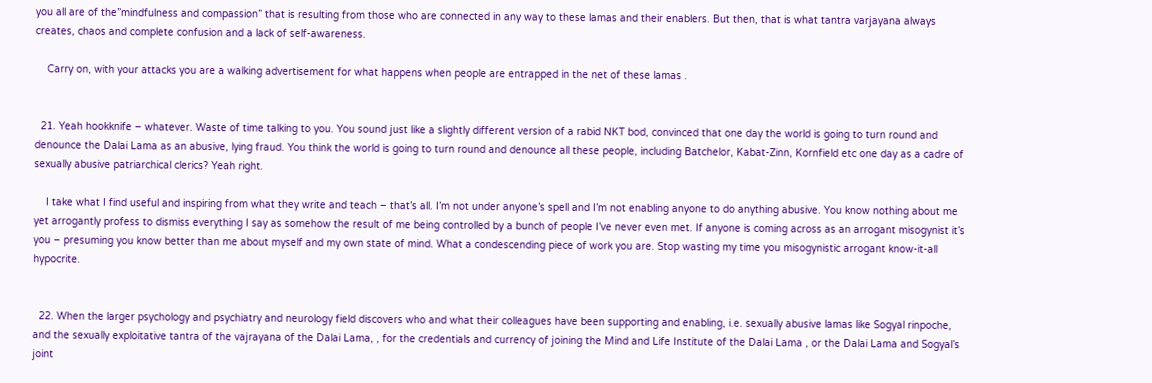you all are of the”mindfulness and compassion” that is resulting from those who are connected in any way to these lamas and their enablers. But then, that is what tantra varjayana always creates, chaos and complete confusion and a lack of self-awareness.

    Carry on, with your attacks you are a walking advertisement for what happens when people are entrapped in the net of these lamas .


  21. Yeah hookknife – whatever. Waste of time talking to you. You sound just like a slightly different version of a rabid NKT bod, convinced that one day the world is going to turn round and denounce the Dalai Lama as an abusive, lying fraud. You think the world is going to turn round and denounce all these people, including Batchelor, Kabat-Zinn, Kornfield etc one day as a cadre of sexually abusive patriarchical clerics? Yeah right.

    I take what I find useful and inspiring from what they write and teach – that’s all. I’m not under anyone’s spell and I’m not enabling anyone to do anything abusive. You know nothing about me yet arrogantly profess to dismiss everything I say as somehow the result of me being controlled by a bunch of people I’ve never even met. If anyone is coming across as an arrogant misogynist it’s you – presuming you know better than me about myself and my own state of mind. What a condescending piece of work you are. Stop wasting my time you misogynistic arrogant know-it-all hypocrite.


  22. When the larger psychology and psychiatry and neurology field discovers who and what their colleagues have been supporting and enabling, i.e. sexually abusive lamas like Sogyal rinpoche, and the sexually exploitative tantra of the vajrayana of the Dalai Lama, , for the credentials and currency of joining the Mind and Life Institute of the Dalai Lama , or the Dalai Lama and Sogyal’s joint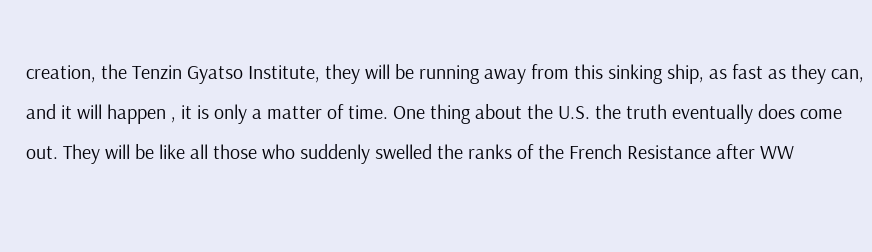creation, the Tenzin Gyatso Institute, they will be running away from this sinking ship, as fast as they can, and it will happen , it is only a matter of time. One thing about the U.S. the truth eventually does come out. They will be like all those who suddenly swelled the ranks of the French Resistance after WW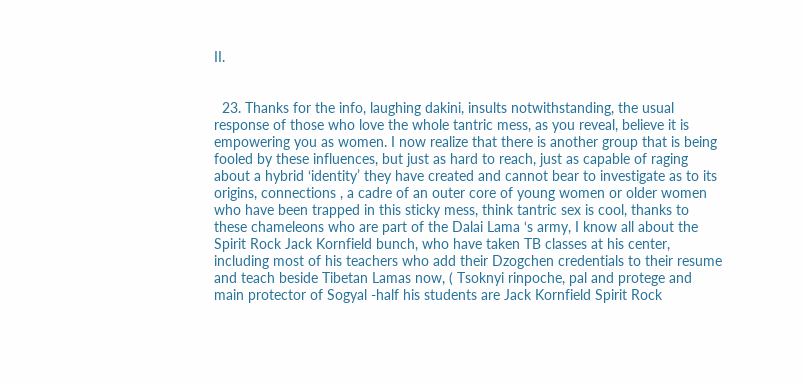II.


  23. Thanks for the info, laughing dakini, insults notwithstanding, the usual response of those who love the whole tantric mess, as you reveal, believe it is empowering you as women. I now realize that there is another group that is being fooled by these influences, but just as hard to reach, just as capable of raging about a hybrid ‘identity’ they have created and cannot bear to investigate as to its origins, connections , a cadre of an outer core of young women or older women who have been trapped in this sticky mess, think tantric sex is cool, thanks to these chameleons who are part of the Dalai Lama ‘s army, I know all about the Spirit Rock Jack Kornfield bunch, who have taken TB classes at his center, including most of his teachers who add their Dzogchen credentials to their resume and teach beside Tibetan Lamas now, ( Tsoknyi rinpoche, pal and protege and main protector of Sogyal -half his students are Jack Kornfield Spirit Rock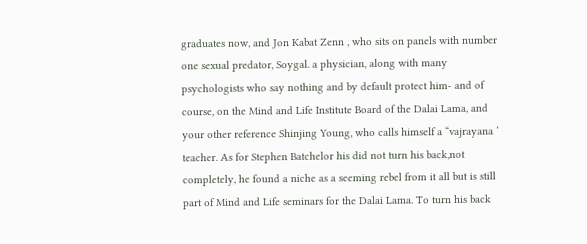graduates now, and Jon Kabat Zenn , who sits on panels with number one sexual predator, Soygal. a physician, along with many psychologists who say nothing and by default protect him- and of course, on the Mind and Life Institute Board of the Dalai Lama, and your other reference Shinjing Young, who calls himself a “vajrayana ‘ teacher. As for Stephen Batchelor his did not turn his back,not completely, he found a niche as a seeming rebel from it all but is still part of Mind and Life seminars for the Dalai Lama. To turn his back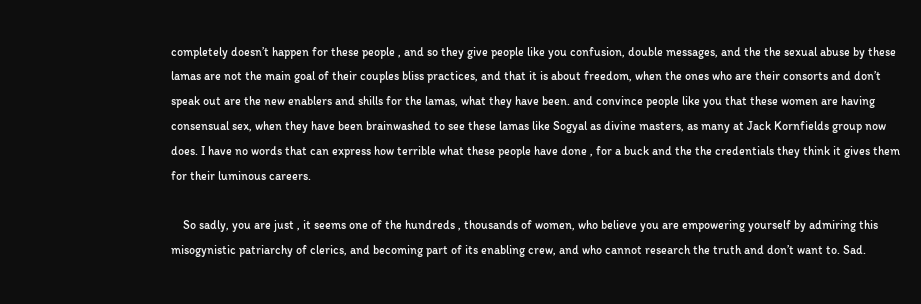completely doesn’t happen for these people , and so they give people like you confusion, double messages, and the the sexual abuse by these lamas are not the main goal of their couples bliss practices, and that it is about freedom, when the ones who are their consorts and don’t speak out are the new enablers and shills for the lamas, what they have been. and convince people like you that these women are having consensual sex, when they have been brainwashed to see these lamas like Sogyal as divine masters, as many at Jack Kornfields group now does. I have no words that can express how terrible what these people have done , for a buck and the the credentials they think it gives them for their luminous careers.

    So sadly, you are just , it seems one of the hundreds , thousands of women, who believe you are empowering yourself by admiring this misogynistic patriarchy of clerics, and becoming part of its enabling crew, and who cannot research the truth and don’t want to. Sad.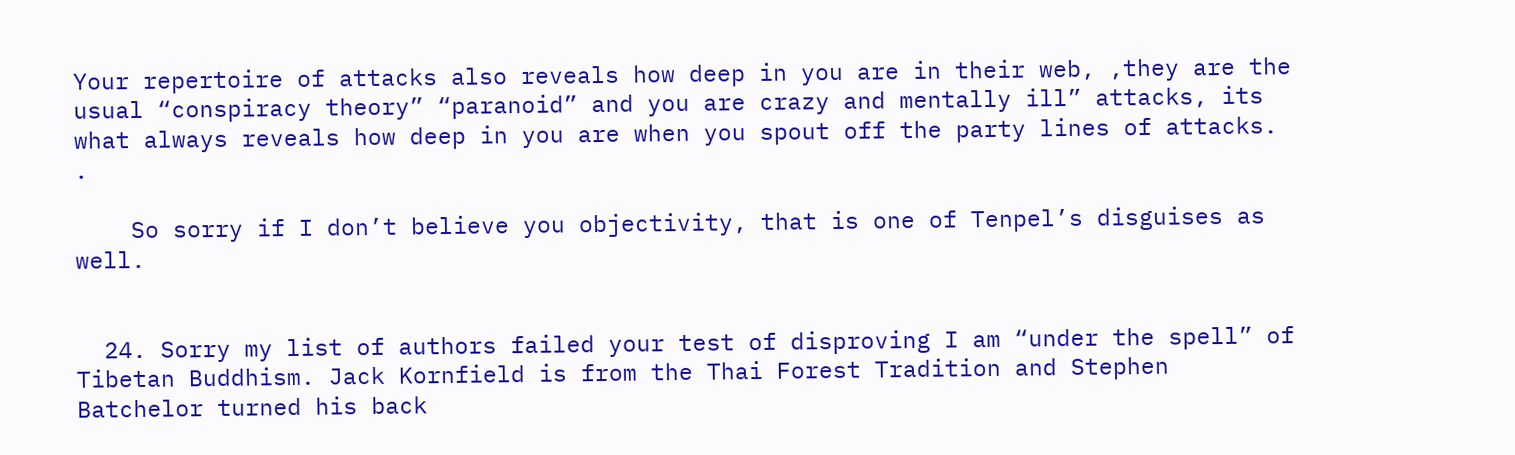Your repertoire of attacks also reveals how deep in you are in their web, ,they are the usual “conspiracy theory” “paranoid” and you are crazy and mentally ill” attacks, its what always reveals how deep in you are when you spout off the party lines of attacks. .

    So sorry if I don’t believe you objectivity, that is one of Tenpel’s disguises as well.


  24. Sorry my list of authors failed your test of disproving I am “under the spell” of Tibetan Buddhism. Jack Kornfield is from the Thai Forest Tradition and Stephen Batchelor turned his back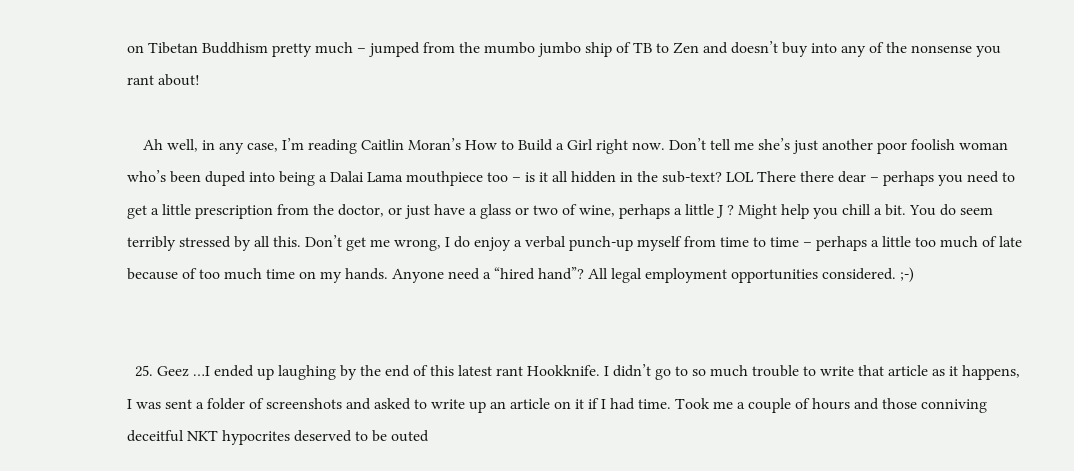on Tibetan Buddhism pretty much – jumped from the mumbo jumbo ship of TB to Zen and doesn’t buy into any of the nonsense you rant about!

    Ah well, in any case, I’m reading Caitlin Moran’s How to Build a Girl right now. Don’t tell me she’s just another poor foolish woman who’s been duped into being a Dalai Lama mouthpiece too – is it all hidden in the sub-text? LOL There there dear – perhaps you need to get a little prescription from the doctor, or just have a glass or two of wine, perhaps a little J ? Might help you chill a bit. You do seem terribly stressed by all this. Don’t get me wrong, I do enjoy a verbal punch-up myself from time to time – perhaps a little too much of late because of too much time on my hands. Anyone need a “hired hand”? All legal employment opportunities considered. ;-)


  25. Geez …I ended up laughing by the end of this latest rant Hookknife. I didn’t go to so much trouble to write that article as it happens, I was sent a folder of screenshots and asked to write up an article on it if I had time. Took me a couple of hours and those conniving deceitful NKT hypocrites deserved to be outed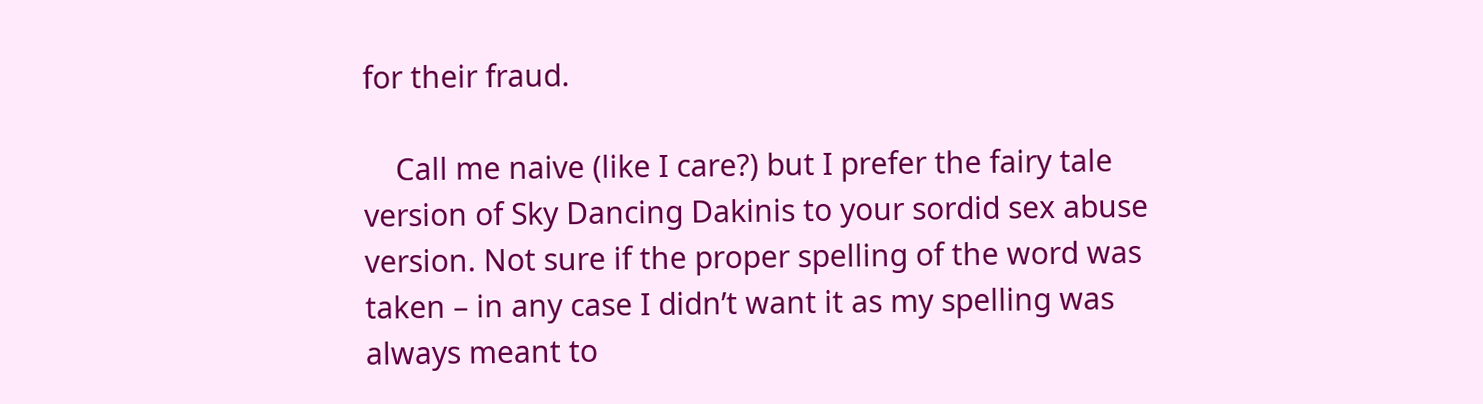for their fraud.

    Call me naive (like I care?) but I prefer the fairy tale version of Sky Dancing Dakinis to your sordid sex abuse version. Not sure if the proper spelling of the word was taken – in any case I didn’t want it as my spelling was always meant to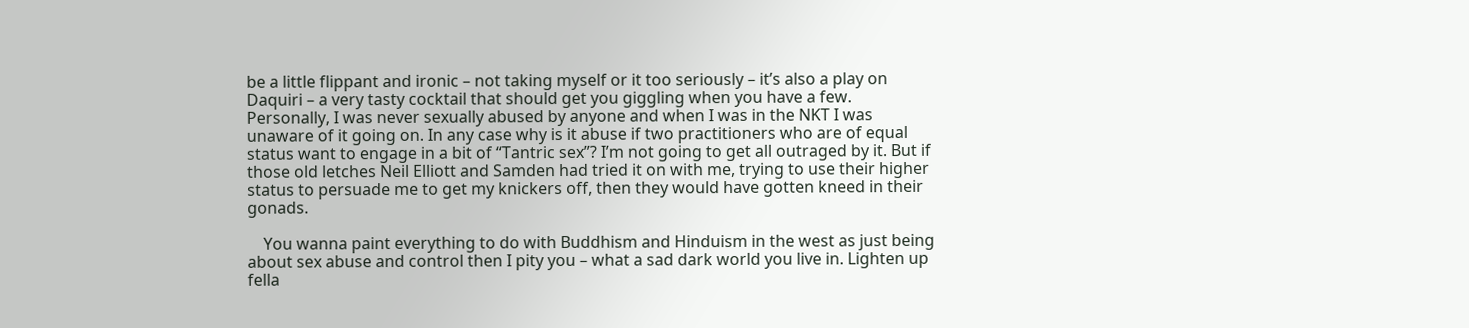be a little flippant and ironic – not taking myself or it too seriously – it’s also a play on Daquiri – a very tasty cocktail that should get you giggling when you have a few. Personally, I was never sexually abused by anyone and when I was in the NKT I was unaware of it going on. In any case why is it abuse if two practitioners who are of equal status want to engage in a bit of “Tantric sex”? I’m not going to get all outraged by it. But if those old letches Neil Elliott and Samden had tried it on with me, trying to use their higher status to persuade me to get my knickers off, then they would have gotten kneed in their gonads.

    You wanna paint everything to do with Buddhism and Hinduism in the west as just being about sex abuse and control then I pity you – what a sad dark world you live in. Lighten up fella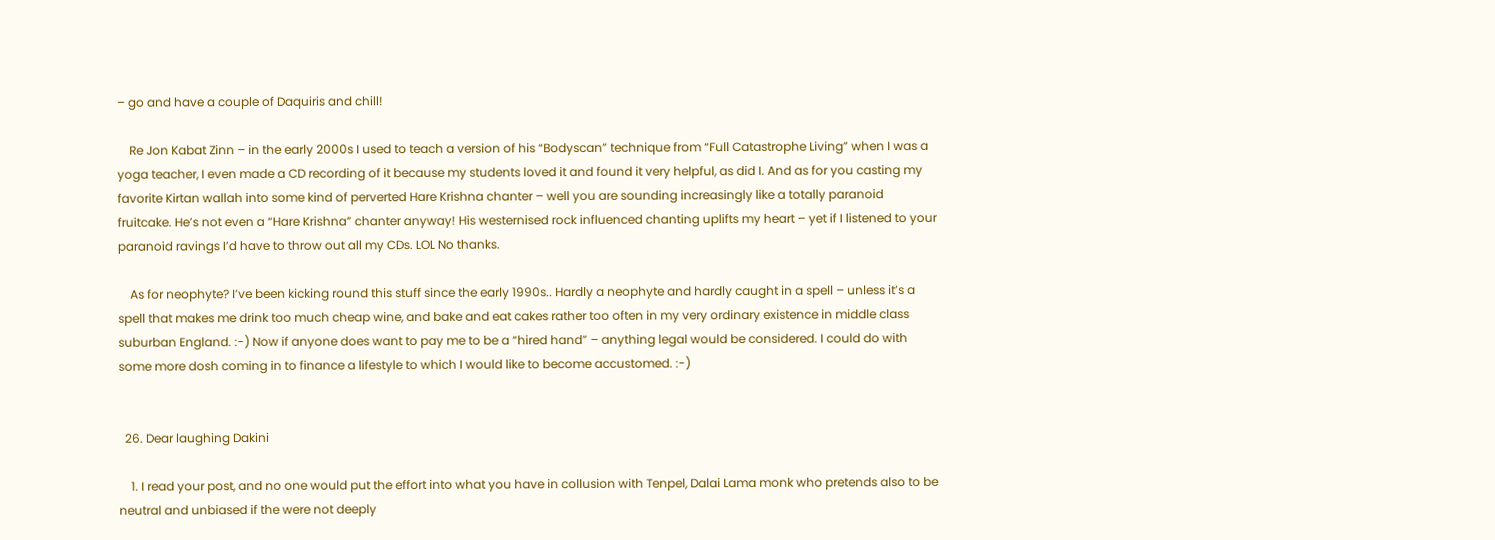– go and have a couple of Daquiris and chill!

    Re Jon Kabat Zinn – in the early 2000s I used to teach a version of his “Bodyscan” technique from “Full Catastrophe Living” when I was a yoga teacher, I even made a CD recording of it because my students loved it and found it very helpful, as did I. And as for you casting my favorite Kirtan wallah into some kind of perverted Hare Krishna chanter – well you are sounding increasingly like a totally paranoid fruitcake. He’s not even a “Hare Krishna” chanter anyway! His westernised rock influenced chanting uplifts my heart – yet if I listened to your paranoid ravings I’d have to throw out all my CDs. LOL No thanks.

    As for neophyte? I’ve been kicking round this stuff since the early 1990s.. Hardly a neophyte and hardly caught in a spell – unless it’s a spell that makes me drink too much cheap wine, and bake and eat cakes rather too often in my very ordinary existence in middle class suburban England. :-) Now if anyone does want to pay me to be a “hired hand” – anything legal would be considered. I could do with some more dosh coming in to finance a lifestyle to which I would like to become accustomed. :-)


  26. Dear laughing Dakini

    1. I read your post, and no one would put the effort into what you have in collusion with Tenpel, Dalai Lama monk who pretends also to be neutral and unbiased if the were not deeply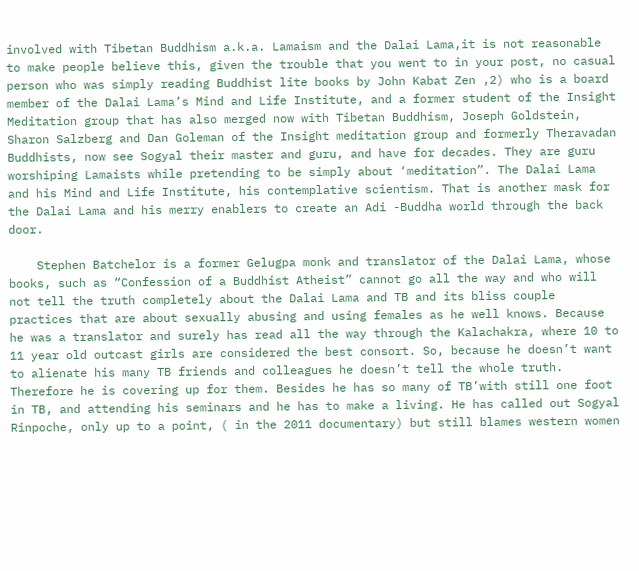involved with Tibetan Buddhism a.k.a. Lamaism and the Dalai Lama,it is not reasonable to make people believe this, given the trouble that you went to in your post, no casual person who was simply reading Buddhist lite books by John Kabat Zen ,2) who is a board member of the Dalai Lama’s Mind and Life Institute, and a former student of the Insight Meditation group that has also merged now with Tibetan Buddhism, Joseph Goldstein, Sharon Salzberg and Dan Goleman of the Insight meditation group and formerly Theravadan Buddhists, now see Sogyal their master and guru, and have for decades. They are guru worshiping Lamaists while pretending to be simply about ‘meditation”. The Dalai Lama and his Mind and Life Institute, his contemplative scientism. That is another mask for the Dalai Lama and his merry enablers to create an Adi -Buddha world through the back door.

    Stephen Batchelor is a former Gelugpa monk and translator of the Dalai Lama, whose books, such as “Confession of a Buddhist Atheist” cannot go all the way and who will not tell the truth completely about the Dalai Lama and TB and its bliss couple practices that are about sexually abusing and using females as he well knows. Because he was a translator and surely has read all the way through the Kalachakra, where 10 to 11 year old outcast girls are considered the best consort. So, because he doesn’t want to alienate his many TB friends and colleagues he doesn’t tell the whole truth. Therefore he is covering up for them. Besides he has so many of TB’with still one foot in TB, and attending his seminars and he has to make a living. He has called out Sogyal Rinpoche, only up to a point, ( in the 2011 documentary) but still blames western women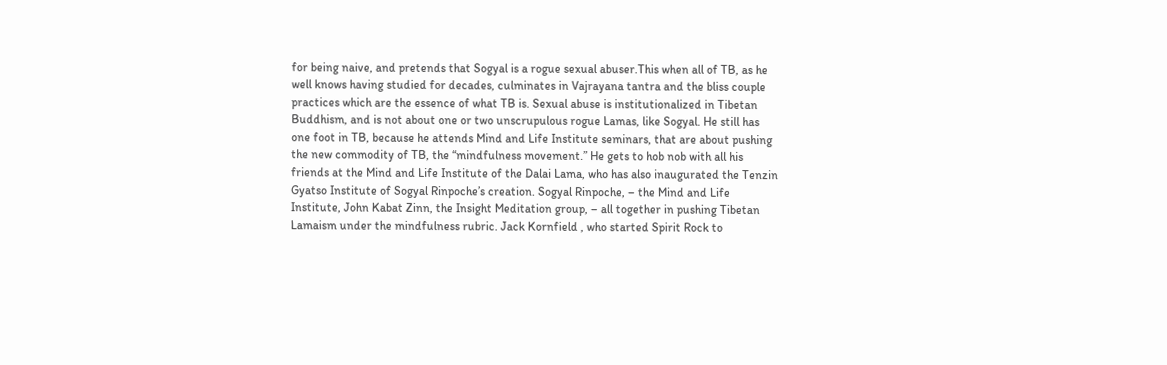for being naive, and pretends that Sogyal is a rogue sexual abuser.This when all of TB, as he well knows having studied for decades, culminates in Vajrayana tantra and the bliss couple practices which are the essence of what TB is. Sexual abuse is institutionalized in Tibetan Buddhism, and is not about one or two unscrupulous rogue Lamas, like Sogyal. He still has one foot in TB, because he attends Mind and Life Institute seminars, that are about pushing the new commodity of TB, the “mindfulness movement.” He gets to hob nob with all his friends at the Mind and Life Institute of the Dalai Lama, who has also inaugurated the Tenzin Gyatso Institute of Sogyal Rinpoche’s creation. Sogyal Rinpoche, – the Mind and Life Institute, John Kabat Zinn, the Insight Meditation group, – all together in pushing Tibetan Lamaism under the mindfulness rubric. Jack Kornfield , who started Spirit Rock to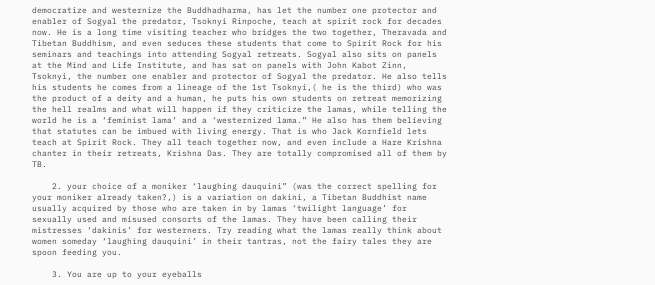democratize and westernize the Buddhadharma, has let the number one protector and enabler of Sogyal the predator, Tsoknyi Rinpoche, teach at spirit rock for decades now. He is a long time visiting teacher who bridges the two together, Theravada and Tibetan Buddhism, and even seduces these students that come to Spirit Rock for his seminars and teachings into attending Sogyal retreats. Sogyal also sits on panels at the Mind and Life Institute, and has sat on panels with John Kabot Zinn, Tsoknyi, the number one enabler and protector of Sogyal the predator. He also tells his students he comes from a lineage of the 1st Tsoknyi,( he is the third) who was the product of a deity and a human, he puts his own students on retreat memorizing the hell realms and what will happen if they criticize the lamas, while telling the world he is a ‘feminist lama’ and a ‘westernized lama.” He also has them believing that statutes can be imbued with living energy. That is who Jack Kornfield lets teach at Spirit Rock. They all teach together now, and even include a Hare Krishna chanter in their retreats, Krishna Das. They are totally compromised all of them by TB.

    2. your choice of a moniker ‘laughing dauquini” (was the correct spelling for your moniker already taken?,) is a variation on dakini, a Tibetan Buddhist name usually acquired by those who are taken in by lamas ‘twilight language’ for sexually used and misused consorts of the lamas. They have been calling their mistresses ‘dakinis’ for westerners. Try reading what the lamas really think about women someday ‘laughing dauquini’ in their tantras, not the fairy tales they are spoon feeding you.

    3. You are up to your eyeballs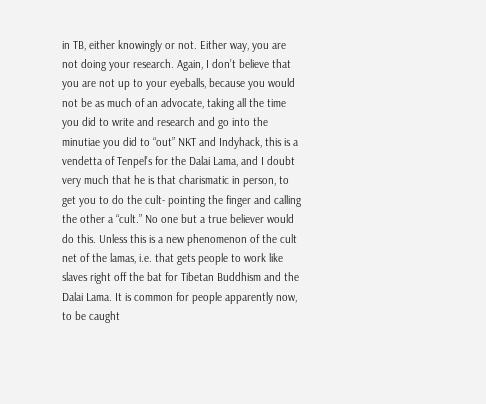in TB, either knowingly or not. Either way, you are not doing your research. Again, I don’t believe that you are not up to your eyeballs, because you would not be as much of an advocate, taking all the time you did to write and research and go into the minutiae you did to “out” NKT and Indyhack, this is a vendetta of Tenpel’s for the Dalai Lama, and I doubt very much that he is that charismatic in person, to get you to do the cult- pointing the finger and calling the other a “cult.” No one but a true believer would do this. Unless this is a new phenomenon of the cult net of the lamas, i.e. that gets people to work like slaves right off the bat for Tibetan Buddhism and the Dalai Lama. It is common for people apparently now, to be caught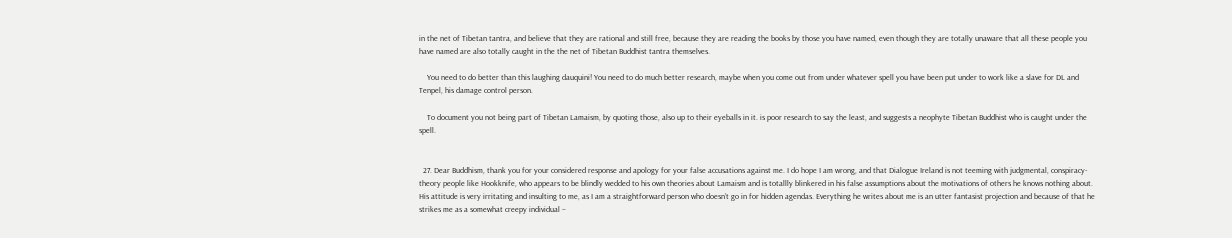in the net of Tibetan tantra, and believe that they are rational and still free, because they are reading the books by those you have named, even though they are totally unaware that all these people you have named are also totally caught in the the net of Tibetan Buddhist tantra themselves.

    You need to do better than this laughing dauquini! You need to do much better research, maybe when you come out from under whatever spell you have been put under to work like a slave for DL and Tenpel, his damage control person.

    To document you not being part of Tibetan Lamaism, by quoting those, also up to their eyeballs in it. is poor research to say the least, and suggests a neophyte Tibetan Buddhist who is caught under the spell.


  27. Dear Buddhism, thank you for your considered response and apology for your false accusations against me. I do hope I am wrong, and that Dialogue Ireland is not teeming with judgmental, conspiracy-theory people like Hookknife, who appears to be blindly wedded to his own theories about Lamaism and is totallly blinkered in his false assumptions about the motivations of others he knows nothing about. His attitude is very irritating and insulting to me, as I am a straightforward person who doesn’t go in for hidden agendas. Everything he writes about me is an utter fantasist projection and because of that he strikes me as a somewhat creepy individual –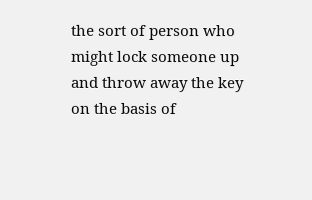the sort of person who might lock someone up and throw away the key on the basis of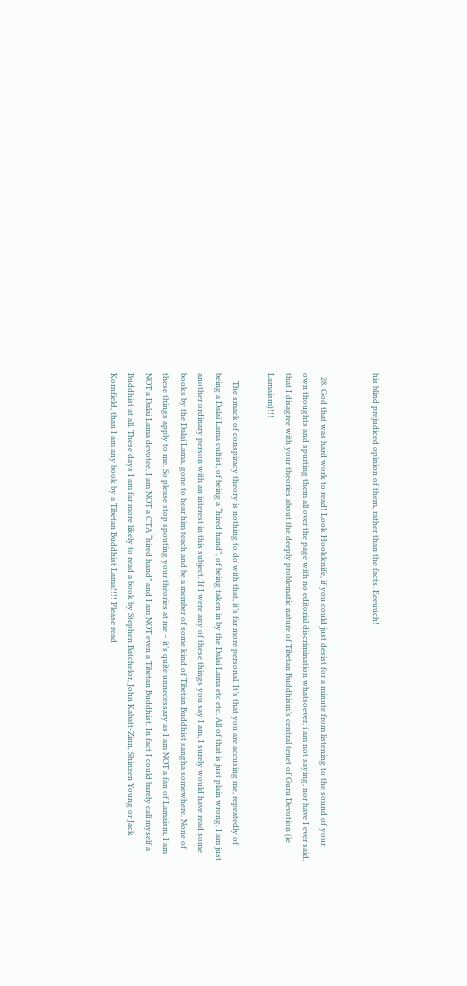his blind prejudiced opinion of them, rather than the facts. Eeeuuch!


  28. God that was hard work to read! Look Hookknife, if you could just desist for a minute from listening to the sound of your own thoughts and spurting them all over the page with no editorial discrimination whatsoever, i am not saying, nor have I ever said, that I disagree with your theories about the deeply problematic nature of Tibetan Buddhism’s central tenet of Guru Devotion (ie Lamaism)!!!

    The smack of conspiracy theory is nothing to do with that, it’s far more personal. It’s that you are accusing me, repeatedly of being a Dalai Lama cultist, of being a “hired hand”, of being taken in by the Dalai Lama etc etc. All of that is just plain wrong. I am just another ordinary person with an interest in this subject. If I were any of these things you say I am, I surely would have read some books by the Dalai Lama, gone to hear him teach and be a member of some kind of Tibetan Buddhist sangha somewhere. None of these things apply to me. So please stop spouting your theories at me – it’s quite unnecessary as I am NOT a fan of Lamaism, I am NOT a Dalai Lama devotee, I am NOT a CTA “hired hand” and I am NOT even a Tibetan Buddhist. In fact I could barely call myself a Buddhist at all. These days I am far more likely to read a book by Stephen Batchelor, John Kabatt-Zinn, Shinzen Young or Jack Kornfield, than I am any book by a Tibetan Buddhist Lama!!!! Please read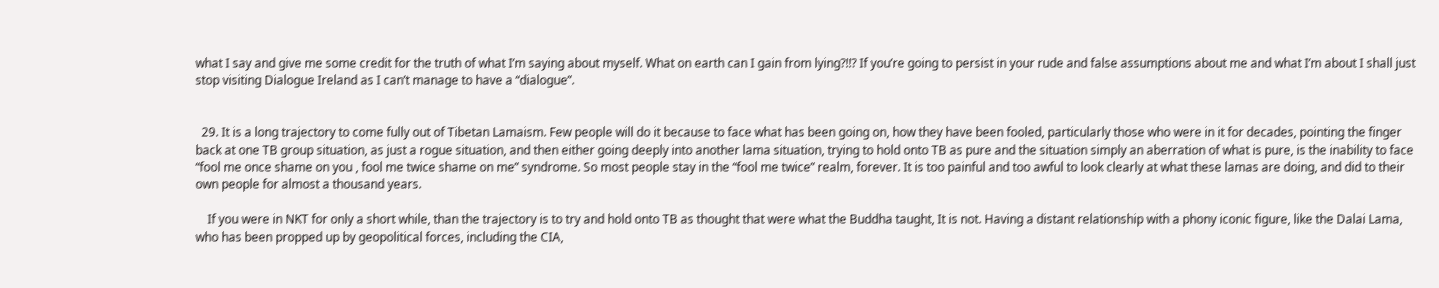what I say and give me some credit for the truth of what I’m saying about myself. What on earth can I gain from lying?!!? If you’re going to persist in your rude and false assumptions about me and what I’m about I shall just stop visiting Dialogue Ireland as I can’t manage to have a “dialogue”.


  29. It is a long trajectory to come fully out of Tibetan Lamaism. Few people will do it because to face what has been going on, how they have been fooled, particularly those who were in it for decades, pointing the finger back at one TB group situation, as just a rogue situation, and then either going deeply into another lama situation, trying to hold onto TB as pure and the situation simply an aberration of what is pure, is the inability to face “fool me once shame on you , fool me twice shame on me” syndrome. So most people stay in the “fool me twice” realm, forever. It is too painful and too awful to look clearly at what these lamas are doing, and did to their own people for almost a thousand years.

    If you were in NKT for only a short while, than the trajectory is to try and hold onto TB as thought that were what the Buddha taught, It is not. Having a distant relationship with a phony iconic figure, like the Dalai Lama, who has been propped up by geopolitical forces, including the CIA,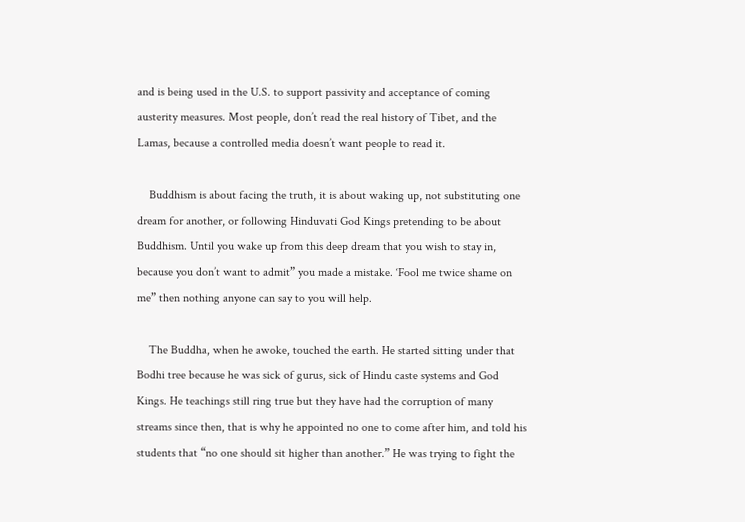and is being used in the U.S. to support passivity and acceptance of coming austerity measures. Most people, don’t read the real history of Tibet, and the Lamas, because a controlled media doesn’t want people to read it.

    Buddhism is about facing the truth, it is about waking up, not substituting one dream for another, or following Hinduvati God Kings pretending to be about Buddhism. Until you wake up from this deep dream that you wish to stay in, because you don’t want to admit” you made a mistake. ‘Fool me twice shame on me” then nothing anyone can say to you will help.

    The Buddha, when he awoke, touched the earth. He started sitting under that Bodhi tree because he was sick of gurus, sick of Hindu caste systems and God Kings. He teachings still ring true but they have had the corruption of many streams since then, that is why he appointed no one to come after him, and told his students that “no one should sit higher than another.” He was trying to fight the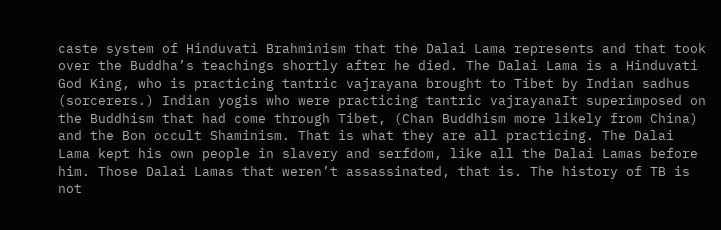caste system of Hinduvati Brahminism that the Dalai Lama represents and that took over the Buddha’s teachings shortly after he died. The Dalai Lama is a Hinduvati God King, who is practicing tantric vajrayana brought to Tibet by Indian sadhus (sorcerers.) Indian yogis who were practicing tantric vajrayanaIt superimposed on the Buddhism that had come through Tibet, (Chan Buddhism more likely from China) and the Bon occult Shaminism. That is what they are all practicing. The Dalai Lama kept his own people in slavery and serfdom, like all the Dalai Lamas before him. Those Dalai Lamas that weren’t assassinated, that is. The history of TB is not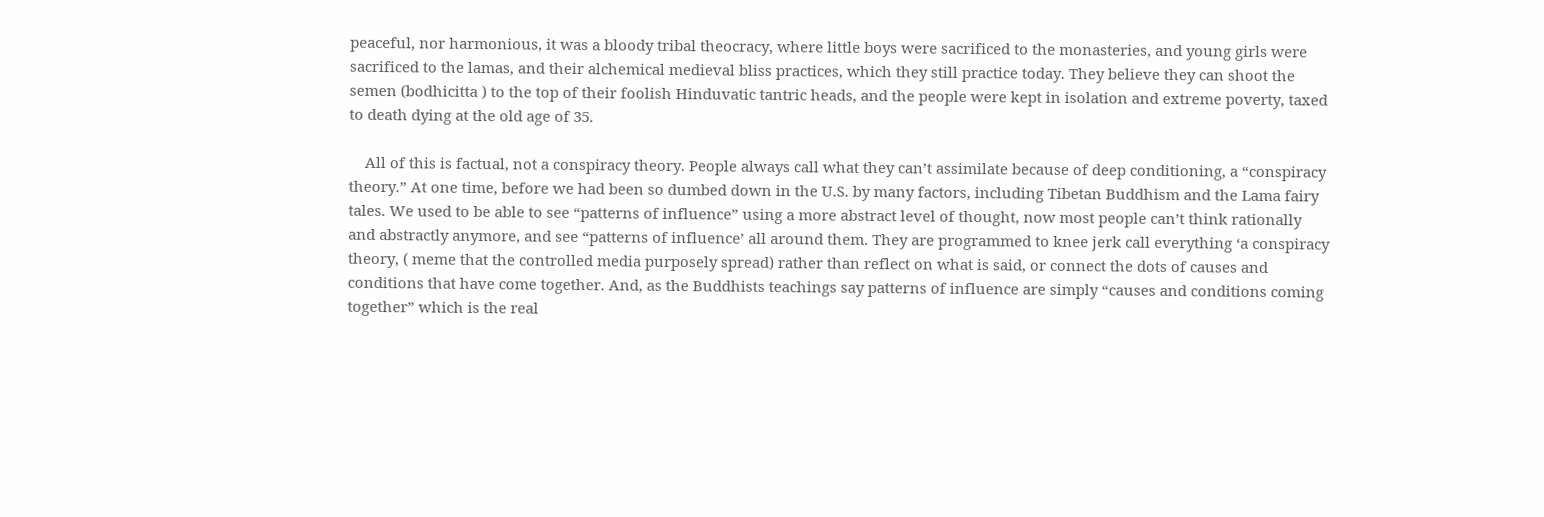peaceful, nor harmonious, it was a bloody tribal theocracy, where little boys were sacrificed to the monasteries, and young girls were sacrificed to the lamas, and their alchemical medieval bliss practices, which they still practice today. They believe they can shoot the semen (bodhicitta ) to the top of their foolish Hinduvatic tantric heads, and the people were kept in isolation and extreme poverty, taxed to death dying at the old age of 35.

    All of this is factual, not a conspiracy theory. People always call what they can’t assimilate because of deep conditioning, a “conspiracy theory.” At one time, before we had been so dumbed down in the U.S. by many factors, including Tibetan Buddhism and the Lama fairy tales. We used to be able to see “patterns of influence” using a more abstract level of thought, now most people can’t think rationally and abstractly anymore, and see “patterns of influence’ all around them. They are programmed to knee jerk call everything ‘a conspiracy theory, ( meme that the controlled media purposely spread) rather than reflect on what is said, or connect the dots of causes and conditions that have come together. And, as the Buddhists teachings say patterns of influence are simply “causes and conditions coming together” which is the real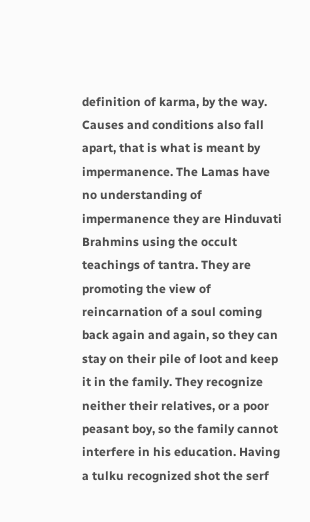definition of karma, by the way. Causes and conditions also fall apart, that is what is meant by impermanence. The Lamas have no understanding of impermanence they are Hinduvati Brahmins using the occult teachings of tantra. They are promoting the view of reincarnation of a soul coming back again and again, so they can stay on their pile of loot and keep it in the family. They recognize neither their relatives, or a poor peasant boy, so the family cannot interfere in his education. Having a tulku recognized shot the serf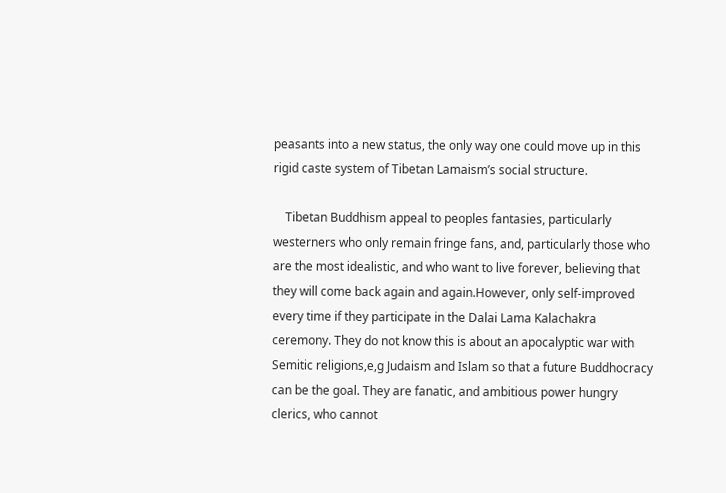peasants into a new status, the only way one could move up in this rigid caste system of Tibetan Lamaism’s social structure.

    Tibetan Buddhism appeal to peoples fantasies, particularly westerners who only remain fringe fans, and, particularly those who are the most idealistic, and who want to live forever, believing that they will come back again and again.However, only self-improved every time if they participate in the Dalai Lama Kalachakra ceremony. They do not know this is about an apocalyptic war with Semitic religions,e,g Judaism and Islam so that a future Buddhocracy can be the goal. They are fanatic, and ambitious power hungry clerics, who cannot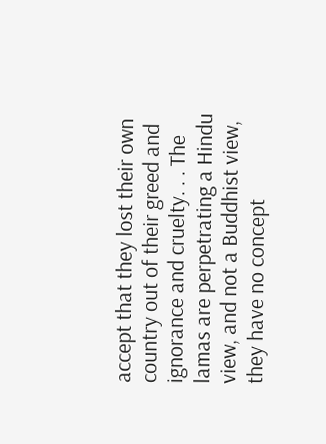accept that they lost their own country out of their greed and ignorance and cruelty. . . The lamas are perpetrating a Hindu view, and not a Buddhist view, they have no concept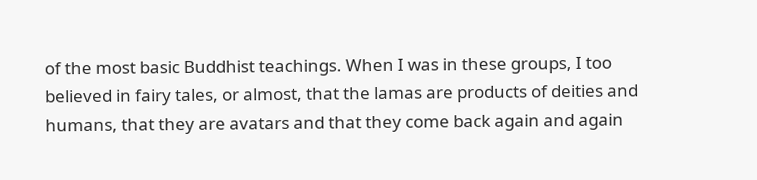of the most basic Buddhist teachings. When I was in these groups, I too believed in fairy tales, or almost, that the lamas are products of deities and humans, that they are avatars and that they come back again and again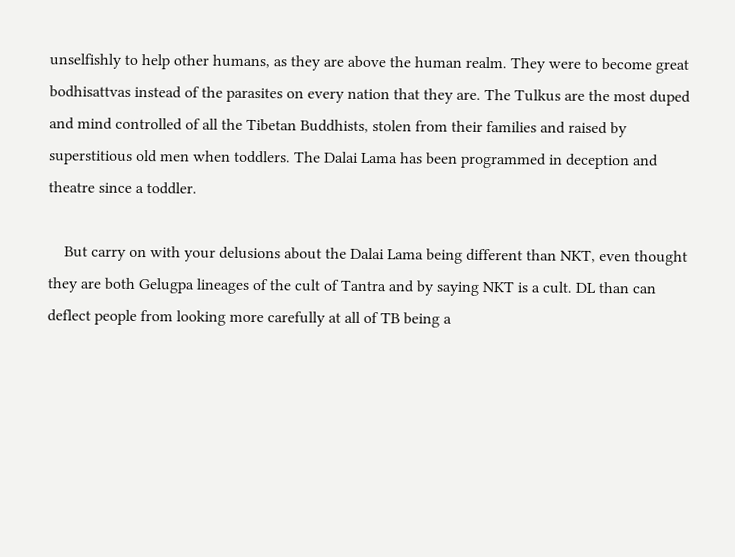unselfishly to help other humans, as they are above the human realm. They were to become great bodhisattvas instead of the parasites on every nation that they are. The Tulkus are the most duped and mind controlled of all the Tibetan Buddhists, stolen from their families and raised by superstitious old men when toddlers. The Dalai Lama has been programmed in deception and theatre since a toddler.

    But carry on with your delusions about the Dalai Lama being different than NKT, even thought they are both Gelugpa lineages of the cult of Tantra and by saying NKT is a cult. DL than can deflect people from looking more carefully at all of TB being a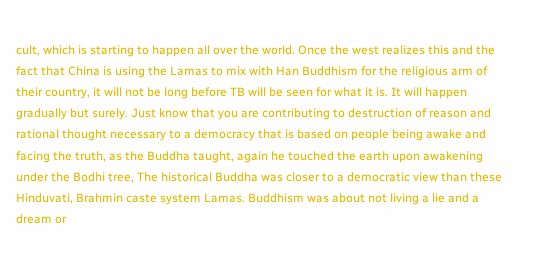cult, which is starting to happen all over the world. Once the west realizes this and the fact that China is using the Lamas to mix with Han Buddhism for the religious arm of their country, it will not be long before TB will be seen for what it is. It will happen gradually but surely. Just know that you are contributing to destruction of reason and rational thought necessary to a democracy that is based on people being awake and facing the truth, as the Buddha taught, again he touched the earth upon awakening under the Bodhi tree, The historical Buddha was closer to a democratic view than these Hinduvati, Brahmin caste system Lamas. Buddhism was about not living a lie and a dream or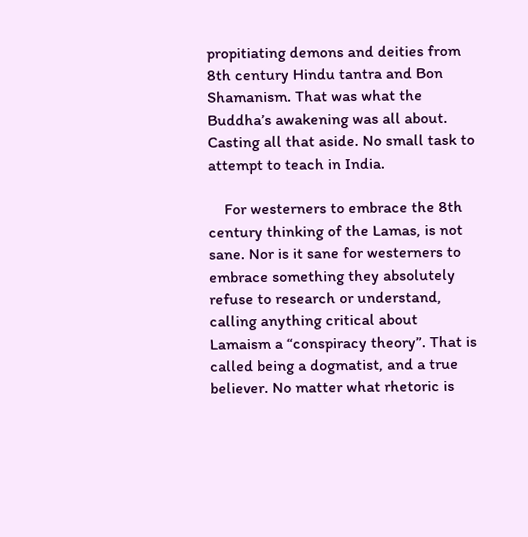propitiating demons and deities from 8th century Hindu tantra and Bon Shamanism. That was what the Buddha’s awakening was all about. Casting all that aside. No small task to attempt to teach in India.

    For westerners to embrace the 8th century thinking of the Lamas, is not sane. Nor is it sane for westerners to embrace something they absolutely refuse to research or understand, calling anything critical about Lamaism a “conspiracy theory”. That is called being a dogmatist, and a true believer. No matter what rhetoric is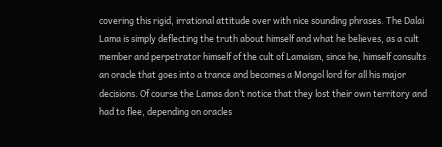covering this rigid, irrational attitude over with nice sounding phrases. The Dalai Lama is simply deflecting the truth about himself and what he believes, as a cult member and perpetrator himself of the cult of Lamaism, since he, himself consults an oracle that goes into a trance and becomes a Mongol lord for all his major decisions. Of course the Lamas don’t notice that they lost their own territory and had to flee, depending on oracles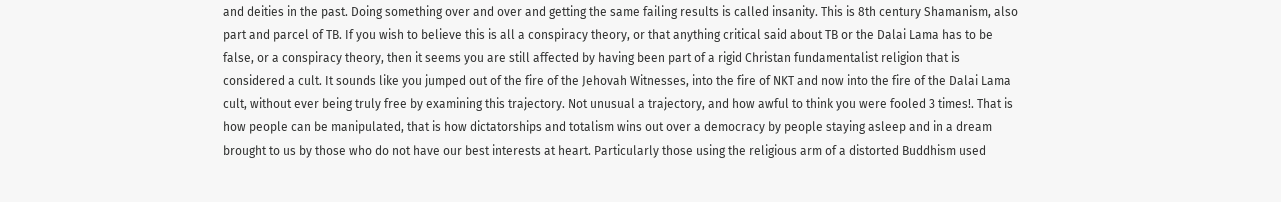and deities in the past. Doing something over and over and getting the same failing results is called insanity. This is 8th century Shamanism, also part and parcel of TB. If you wish to believe this is all a conspiracy theory, or that anything critical said about TB or the Dalai Lama has to be false, or a conspiracy theory, then it seems you are still affected by having been part of a rigid Christan fundamentalist religion that is considered a cult. It sounds like you jumped out of the fire of the Jehovah Witnesses, into the fire of NKT and now into the fire of the Dalai Lama cult, without ever being truly free by examining this trajectory. Not unusual a trajectory, and how awful to think you were fooled 3 times!. That is how people can be manipulated, that is how dictatorships and totalism wins out over a democracy by people staying asleep and in a dream brought to us by those who do not have our best interests at heart. Particularly those using the religious arm of a distorted Buddhism used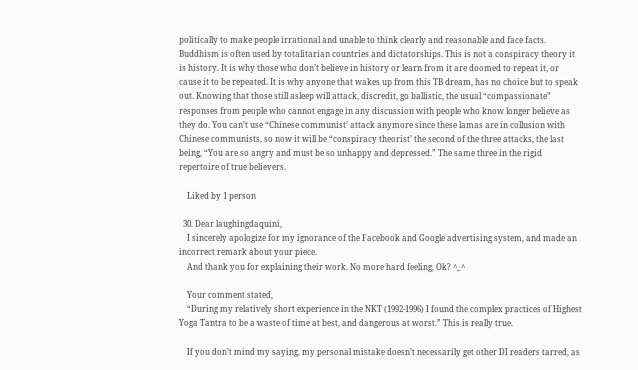politically to make people irrational and unable to think clearly and reasonable and face facts. Buddhism is often used by totalitarian countries and dictatorships. This is not a conspiracy theory it is history. It is why those who don’t believe in history or learn from it are doomed to repeat it, or cause it to be repeated. It is why anyone that wakes up from this TB dream, has no choice but to speak out. Knowing that those still asleep will attack, discredit, go ballistic, the usual “compassionate” responses from people who cannot engage in any discussion with people who know longer believe as they do. You can’t use “Chinese communist’ attack anymore since these lamas are in collusion with Chinese communists, so now it will be “conspiracy theorist’ the second of the three attacks, the last being, “You are so angry and must be so unhappy and depressed.” The same three in the rigid repertoire of true believers.

    Liked by 1 person

  30. Dear laughingdaquini,
    I sincerely apologize for my ignorance of the Facebook and Google advertising system, and made an incorrect remark about your piece.
    And thank you for explaining their work. No more hard feeling, Ok? ^_^

    Your comment stated,
    “During my relatively short experience in the NKT (1992-1996) I found the complex practices of Highest Yoga Tantra to be a waste of time at best, and dangerous at worst.” This is really true.

    If you don’t mind my saying, my personal mistake doesn’t necessarily get other DI readers tarred, as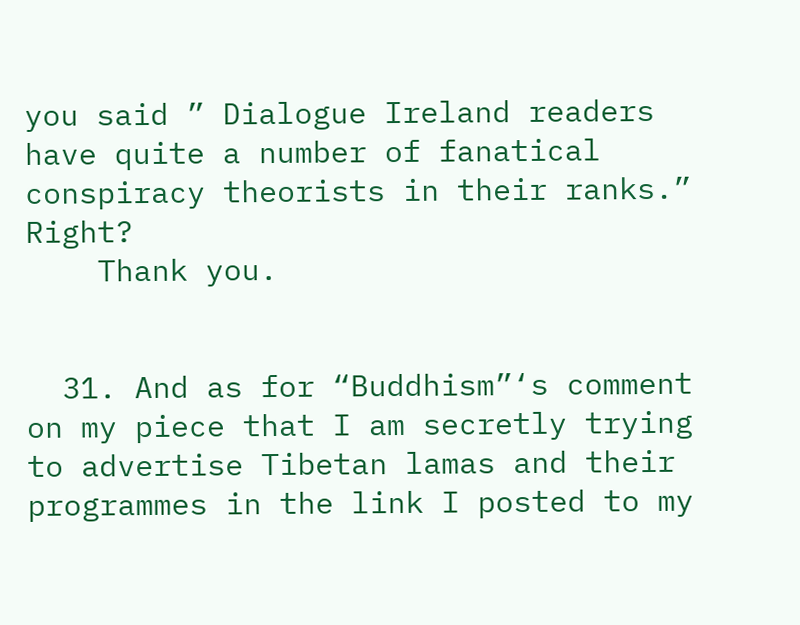you said ” Dialogue Ireland readers have quite a number of fanatical conspiracy theorists in their ranks.” Right?
    Thank you.


  31. And as for “Buddhism”‘s comment on my piece that I am secretly trying to advertise Tibetan lamas and their programmes in the link I posted to my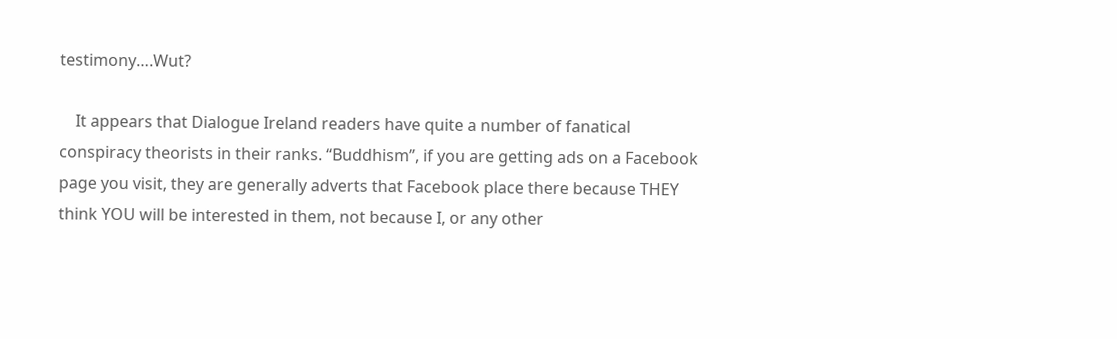testimony….Wut?

    It appears that Dialogue Ireland readers have quite a number of fanatical conspiracy theorists in their ranks. “Buddhism”, if you are getting ads on a Facebook page you visit, they are generally adverts that Facebook place there because THEY think YOU will be interested in them, not because I, or any other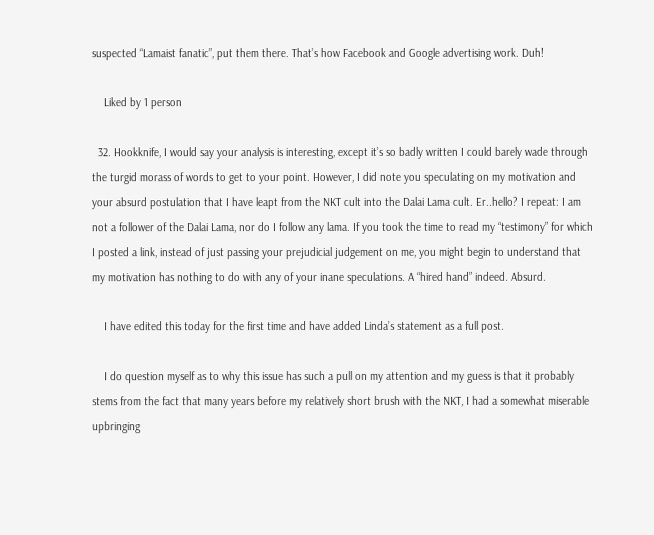suspected “Lamaist fanatic”, put them there. That’s how Facebook and Google advertising work. Duh!

    Liked by 1 person

  32. Hookknife, I would say your analysis is interesting, except it’s so badly written I could barely wade through the turgid morass of words to get to your point. However, I did note you speculating on my motivation and your absurd postulation that I have leapt from the NKT cult into the Dalai Lama cult. Er..hello? I repeat: I am not a follower of the Dalai Lama, nor do I follow any lama. If you took the time to read my “testimony” for which I posted a link, instead of just passing your prejudicial judgement on me, you might begin to understand that my motivation has nothing to do with any of your inane speculations. A “hired hand” indeed. Absurd.

    I have edited this today for the first time and have added Linda’s statement as a full post.

    I do question myself as to why this issue has such a pull on my attention and my guess is that it probably stems from the fact that many years before my relatively short brush with the NKT, I had a somewhat miserable upbringing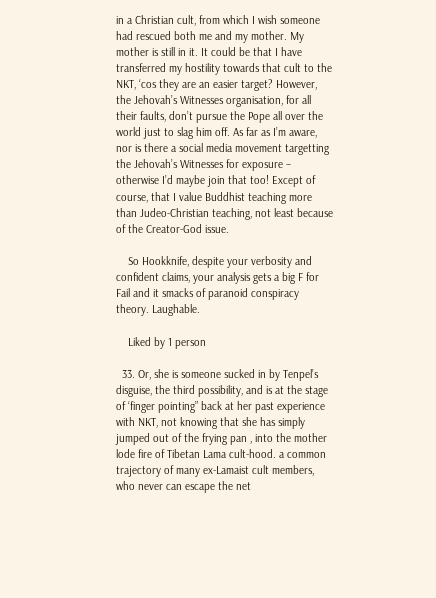in a Christian cult, from which I wish someone had rescued both me and my mother. My mother is still in it. It could be that I have transferred my hostility towards that cult to the NKT, ‘cos they are an easier target? However, the Jehovah’s Witnesses organisation, for all their faults, don’t pursue the Pope all over the world just to slag him off. As far as I’m aware, nor is there a social media movement targetting the Jehovah’s Witnesses for exposure – otherwise I’d maybe join that too! Except of course, that I value Buddhist teaching more than Judeo-Christian teaching, not least because of the Creator-God issue.

    So Hookknife, despite your verbosity and confident claims, your analysis gets a big F for Fail and it smacks of paranoid conspiracy theory. Laughable.

    Liked by 1 person

  33. Or, she is someone sucked in by Tenpel’s disguise, the third possibility, and is at the stage of ‘finger pointing” back at her past experience with NKT, not knowing that she has simply jumped out of the frying pan , into the mother lode fire of Tibetan Lama cult-hood. a common trajectory of many ex-Lamaist cult members, who never can escape the net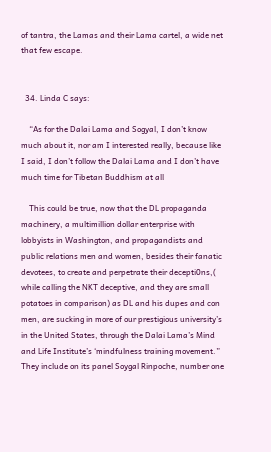of tantra, the Lamas and their Lama cartel, a wide net that few escape.


  34. Linda C says:

    “As for the Dalai Lama and Sogyal, I don’t know much about it, nor am I interested really, because like I said, I don’t follow the Dalai Lama and I don’t have much time for Tibetan Buddhism at all

    This could be true, now that the DL propaganda machinery, a multimillion dollar enterprise with lobbyists in Washington, and propagandists and public relations men and women, besides their fanatic devotees, to create and perpetrate their decepti0ns,( while calling the NKT deceptive, and they are small potatoes in comparison) as DL and his dupes and con men, are sucking in more of our prestigious university’s in the United States, through the Dalai Lama’s Mind and Life Institute’s ‘mindfulness training movement.” They include on its panel Soygal Rinpoche, number one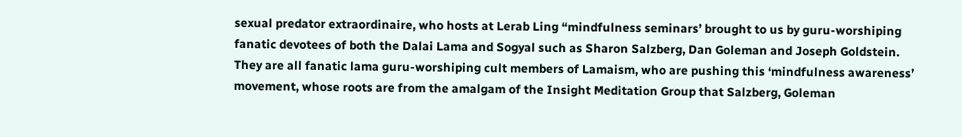sexual predator extraordinaire, who hosts at Lerab Ling “mindfulness seminars’ brought to us by guru-worshiping fanatic devotees of both the Dalai Lama and Sogyal such as Sharon Salzberg, Dan Goleman and Joseph Goldstein. They are all fanatic lama guru-worshiping cult members of Lamaism, who are pushing this ‘mindfulness awareness’ movement, whose roots are from the amalgam of the Insight Meditation Group that Salzberg, Goleman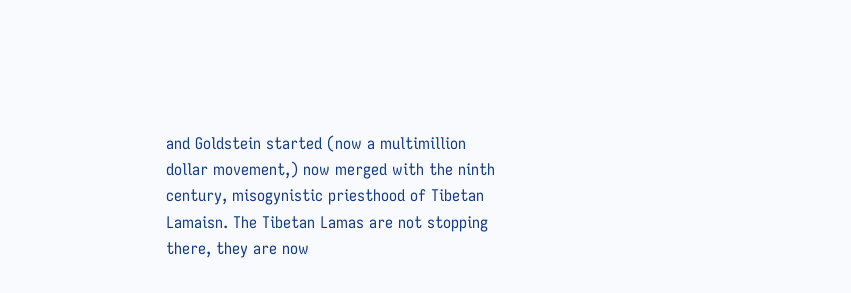and Goldstein started (now a multimillion dollar movement,) now merged with the ninth century, misogynistic priesthood of Tibetan Lamaisn. The Tibetan Lamas are not stopping there, they are now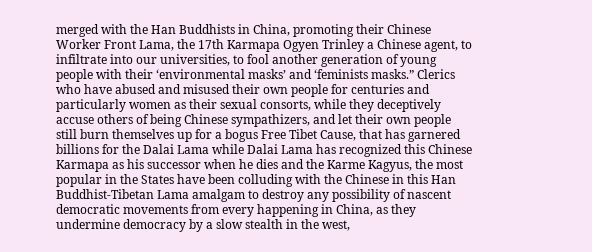merged with the Han Buddhists in China, promoting their Chinese Worker Front Lama, the 17th Karmapa Ogyen Trinley a Chinese agent, to infiltrate into our universities, to fool another generation of young people with their ‘environmental masks’ and ‘feminists masks.” Clerics who have abused and misused their own people for centuries and particularly women as their sexual consorts, while they deceptively accuse others of being Chinese sympathizers, and let their own people still burn themselves up for a bogus Free Tibet Cause, that has garnered billions for the Dalai Lama while Dalai Lama has recognized this Chinese Karmapa as his successor when he dies and the Karme Kagyus, the most popular in the States have been colluding with the Chinese in this Han Buddhist-Tibetan Lama amalgam to destroy any possibility of nascent democratic movements from every happening in China, as they undermine democracy by a slow stealth in the west,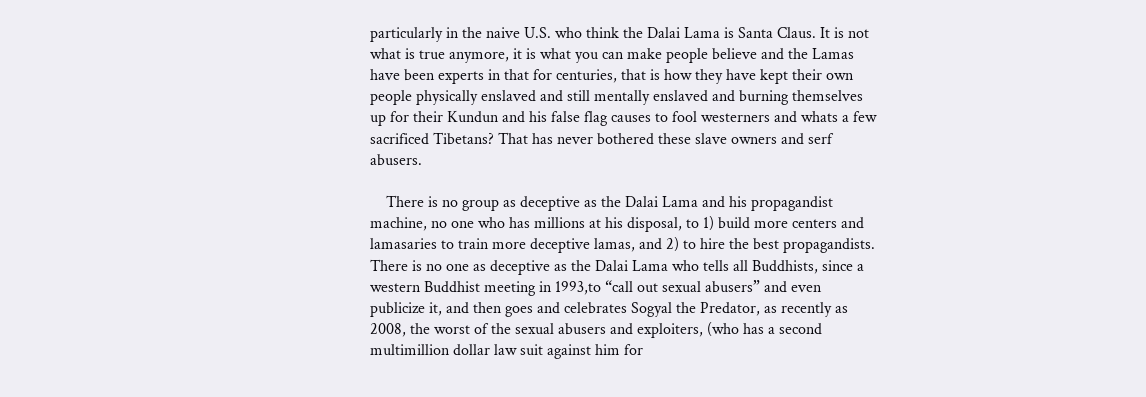particularly in the naive U.S. who think the Dalai Lama is Santa Claus. It is not what is true anymore, it is what you can make people believe and the Lamas have been experts in that for centuries, that is how they have kept their own people physically enslaved and still mentally enslaved and burning themselves up for their Kundun and his false flag causes to fool westerners and whats a few sacrificed Tibetans? That has never bothered these slave owners and serf abusers.

    There is no group as deceptive as the Dalai Lama and his propagandist machine, no one who has millions at his disposal, to 1) build more centers and lamasaries to train more deceptive lamas, and 2) to hire the best propagandists. There is no one as deceptive as the Dalai Lama who tells all Buddhists, since a western Buddhist meeting in 1993,to “call out sexual abusers” and even publicize it, and then goes and celebrates Sogyal the Predator, as recently as 2008, the worst of the sexual abusers and exploiters, (who has a second multimillion dollar law suit against him for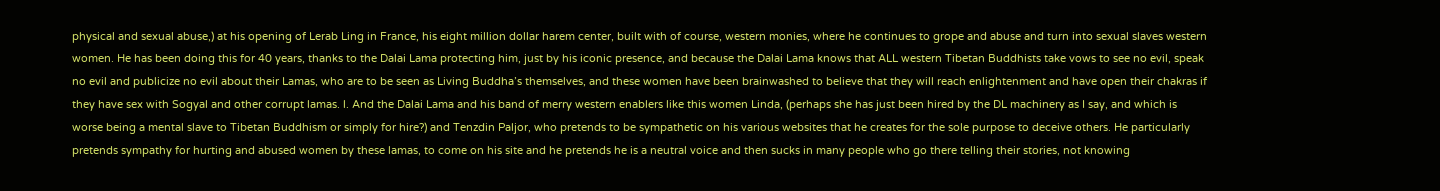physical and sexual abuse,) at his opening of Lerab Ling in France, his eight million dollar harem center, built with of course, western monies, where he continues to grope and abuse and turn into sexual slaves western women. He has been doing this for 40 years, thanks to the Dalai Lama protecting him, just by his iconic presence, and because the Dalai Lama knows that ALL western Tibetan Buddhists take vows to see no evil, speak no evil and publicize no evil about their Lamas, who are to be seen as Living Buddha’s themselves, and these women have been brainwashed to believe that they will reach enlightenment and have open their chakras if they have sex with Sogyal and other corrupt lamas. l. And the Dalai Lama and his band of merry western enablers like this women Linda, (perhaps she has just been hired by the DL machinery as I say, and which is worse being a mental slave to Tibetan Buddhism or simply for hire?) and Tenzdin Paljor, who pretends to be sympathetic on his various websites that he creates for the sole purpose to deceive others. He particularly pretends sympathy for hurting and abused women by these lamas, to come on his site and he pretends he is a neutral voice and then sucks in many people who go there telling their stories, not knowing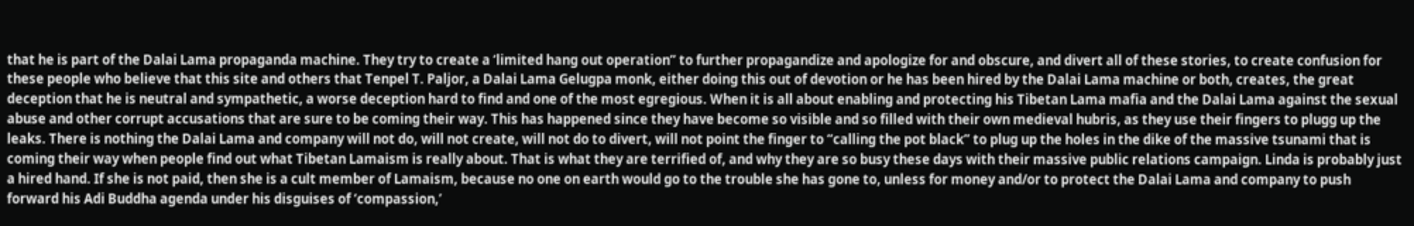that he is part of the Dalai Lama propaganda machine. They try to create a ‘limited hang out operation” to further propagandize and apologize for and obscure, and divert all of these stories, to create confusion for these people who believe that this site and others that Tenpel T. Paljor, a Dalai Lama Gelugpa monk, either doing this out of devotion or he has been hired by the Dalai Lama machine or both, creates, the great deception that he is neutral and sympathetic, a worse deception hard to find and one of the most egregious. When it is all about enabling and protecting his Tibetan Lama mafia and the Dalai Lama against the sexual abuse and other corrupt accusations that are sure to be coming their way. This has happened since they have become so visible and so filled with their own medieval hubris, as they use their fingers to plugg up the leaks. There is nothing the Dalai Lama and company will not do, will not create, will not do to divert, will not point the finger to “calling the pot black” to plug up the holes in the dike of the massive tsunami that is coming their way when people find out what Tibetan Lamaism is really about. That is what they are terrified of, and why they are so busy these days with their massive public relations campaign. Linda is probably just a hired hand. If she is not paid, then she is a cult member of Lamaism, because no one on earth would go to the trouble she has gone to, unless for money and/or to protect the Dalai Lama and company to push forward his Adi Buddha agenda under his disguises of ‘compassion,’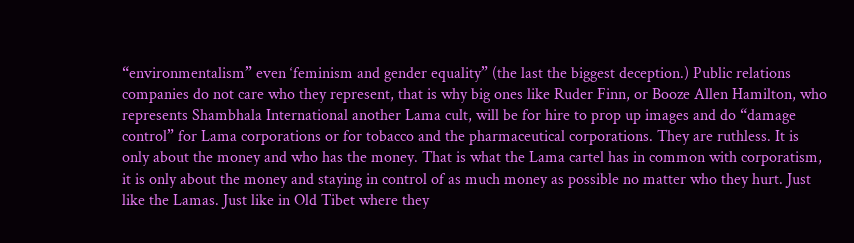“environmentalism” even ‘feminism and gender equality” (the last the biggest deception.) Public relations companies do not care who they represent, that is why big ones like Ruder Finn, or Booze Allen Hamilton, who represents Shambhala International another Lama cult, will be for hire to prop up images and do “damage control” for Lama corporations or for tobacco and the pharmaceutical corporations. They are ruthless. It is only about the money and who has the money. That is what the Lama cartel has in common with corporatism, it is only about the money and staying in control of as much money as possible no matter who they hurt. Just like the Lamas. Just like in Old Tibet where they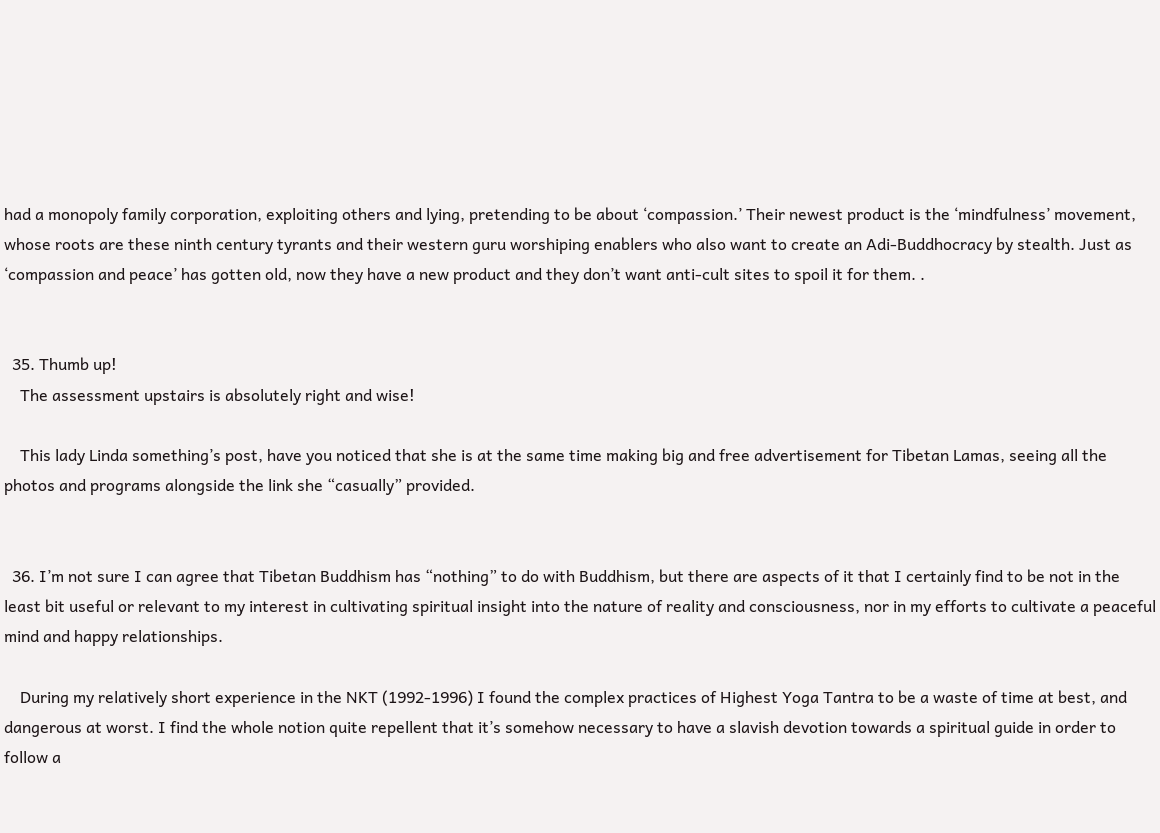had a monopoly family corporation, exploiting others and lying, pretending to be about ‘compassion.’ Their newest product is the ‘mindfulness’ movement, whose roots are these ninth century tyrants and their western guru worshiping enablers who also want to create an Adi-Buddhocracy by stealth. Just as ‘compassion and peace’ has gotten old, now they have a new product and they don’t want anti-cult sites to spoil it for them. .


  35. Thumb up!
    The assessment upstairs is absolutely right and wise!

    This lady Linda something’s post, have you noticed that she is at the same time making big and free advertisement for Tibetan Lamas, seeing all the photos and programs alongside the link she “casually” provided.


  36. I’m not sure I can agree that Tibetan Buddhism has “nothing” to do with Buddhism, but there are aspects of it that I certainly find to be not in the least bit useful or relevant to my interest in cultivating spiritual insight into the nature of reality and consciousness, nor in my efforts to cultivate a peaceful mind and happy relationships.

    During my relatively short experience in the NKT (1992-1996) I found the complex practices of Highest Yoga Tantra to be a waste of time at best, and dangerous at worst. I find the whole notion quite repellent that it’s somehow necessary to have a slavish devotion towards a spiritual guide in order to follow a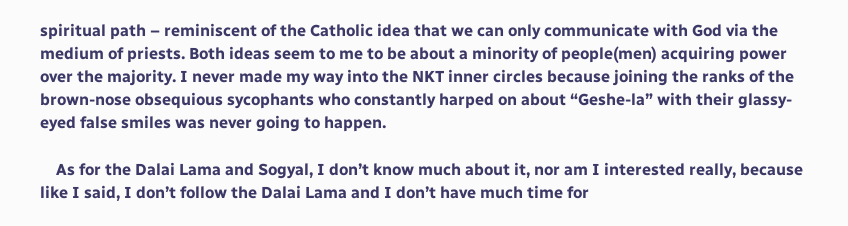spiritual path – reminiscent of the Catholic idea that we can only communicate with God via the medium of priests. Both ideas seem to me to be about a minority of people(men) acquiring power over the majority. I never made my way into the NKT inner circles because joining the ranks of the brown-nose obsequious sycophants who constantly harped on about “Geshe-la” with their glassy-eyed false smiles was never going to happen.

    As for the Dalai Lama and Sogyal, I don’t know much about it, nor am I interested really, because like I said, I don’t follow the Dalai Lama and I don’t have much time for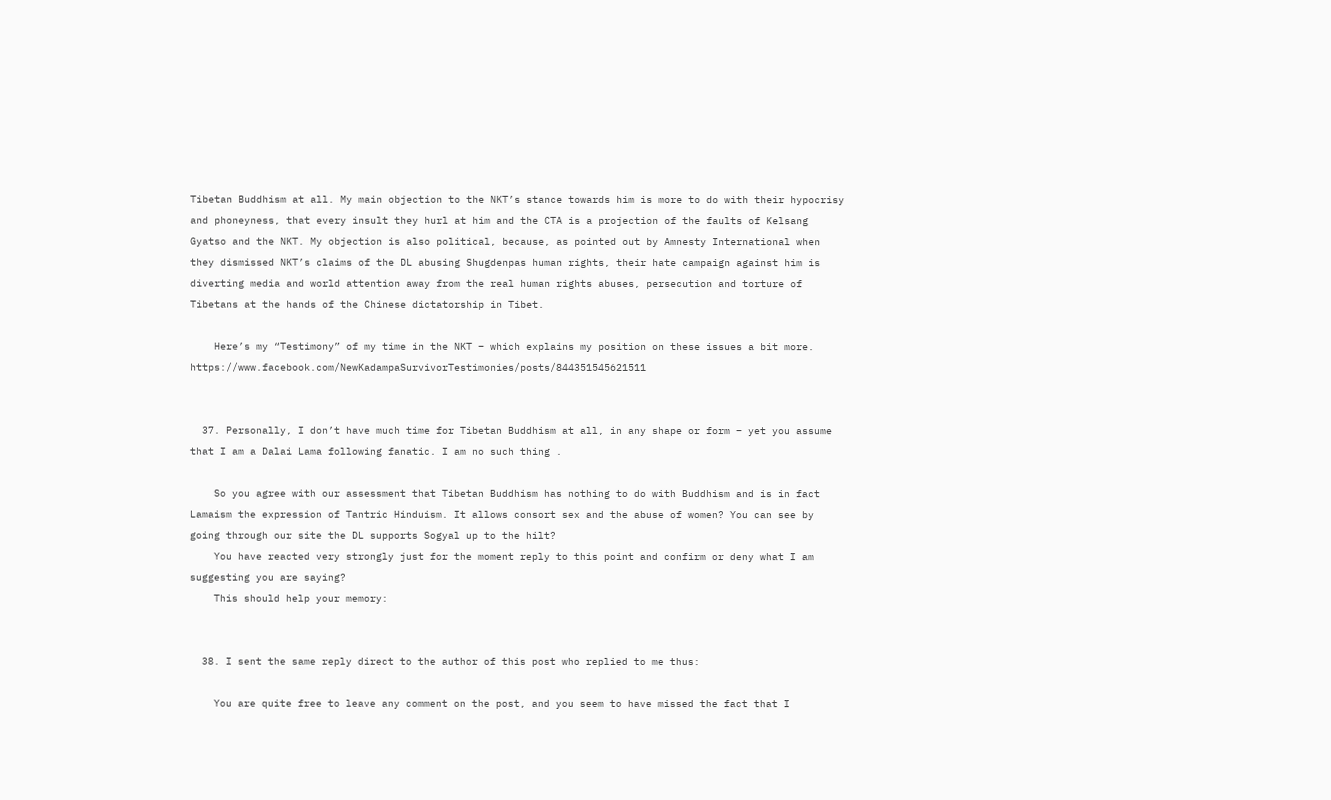Tibetan Buddhism at all. My main objection to the NKT’s stance towards him is more to do with their hypocrisy and phoneyness, that every insult they hurl at him and the CTA is a projection of the faults of Kelsang Gyatso and the NKT. My objection is also political, because, as pointed out by Amnesty International when they dismissed NKT’s claims of the DL abusing Shugdenpas human rights, their hate campaign against him is diverting media and world attention away from the real human rights abuses, persecution and torture of Tibetans at the hands of the Chinese dictatorship in Tibet.

    Here’s my “Testimony” of my time in the NKT – which explains my position on these issues a bit more. https://www.facebook.com/NewKadampaSurvivorTestimonies/posts/844351545621511


  37. Personally, I don’t have much time for Tibetan Buddhism at all, in any shape or form – yet you assume that I am a Dalai Lama following fanatic. I am no such thing .

    So you agree with our assessment that Tibetan Buddhism has nothing to do with Buddhism and is in fact Lamaism the expression of Tantric Hinduism. It allows consort sex and the abuse of women? You can see by going through our site the DL supports Sogyal up to the hilt?
    You have reacted very strongly just for the moment reply to this point and confirm or deny what I am suggesting you are saying?
    This should help your memory:


  38. I sent the same reply direct to the author of this post who replied to me thus:

    You are quite free to leave any comment on the post, and you seem to have missed the fact that I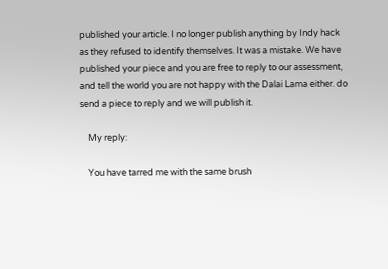published your article. I no longer publish anything by Indy hack as they refused to identify themselves. It was a mistake. We have published your piece and you are free to reply to our assessment, and tell the world you are not happy with the Dalai Lama either. do send a piece to reply and we will publish it.

    My reply:

    You have tarred me with the same brush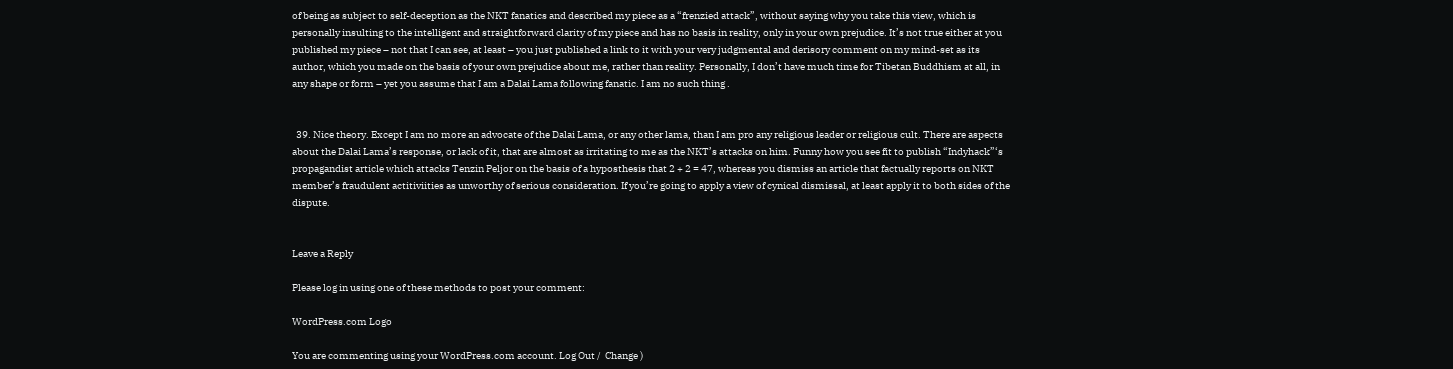of being as subject to self-deception as the NKT fanatics and described my piece as a “frenzied attack”, without saying why you take this view, which is personally insulting to the intelligent and straightforward clarity of my piece and has no basis in reality, only in your own prejudice. It’s not true either at you published my piece – not that I can see, at least – you just published a link to it with your very judgmental and derisory comment on my mind-set as its author, which you made on the basis of your own prejudice about me, rather than reality. Personally, I don’t have much time for Tibetan Buddhism at all, in any shape or form – yet you assume that I am a Dalai Lama following fanatic. I am no such thing .


  39. Nice theory. Except I am no more an advocate of the Dalai Lama, or any other lama, than I am pro any religious leader or religious cult. There are aspects about the Dalai Lama’s response, or lack of it, that are almost as irritating to me as the NKT’s attacks on him. Funny how you see fit to publish “Indyhack”‘s propagandist article which attacks Tenzin Peljor on the basis of a hyposthesis that 2 + 2 = 47, whereas you dismiss an article that factually reports on NKT member’s fraudulent actitiviities as unworthy of serious consideration. If you’re going to apply a view of cynical dismissal, at least apply it to both sides of the dispute.


Leave a Reply

Please log in using one of these methods to post your comment:

WordPress.com Logo

You are commenting using your WordPress.com account. Log Out /  Change )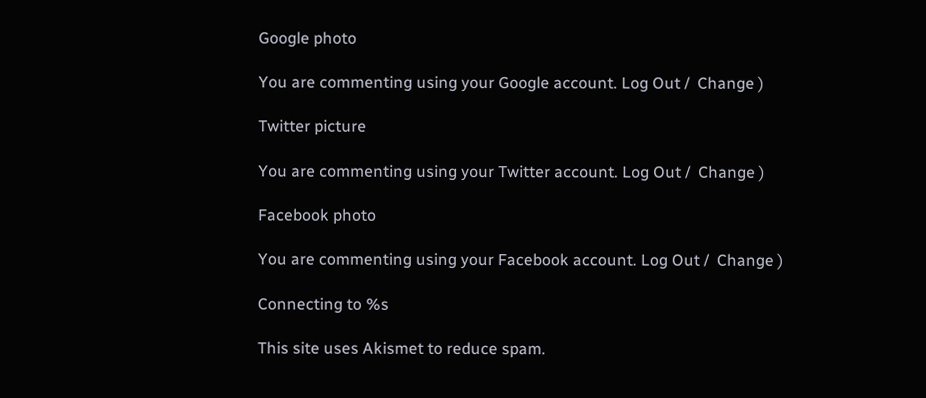Google photo

You are commenting using your Google account. Log Out /  Change )

Twitter picture

You are commenting using your Twitter account. Log Out /  Change )

Facebook photo

You are commenting using your Facebook account. Log Out /  Change )

Connecting to %s

This site uses Akismet to reduce spam.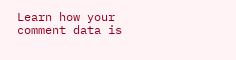Learn how your comment data is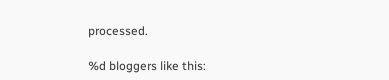processed.

%d bloggers like this: